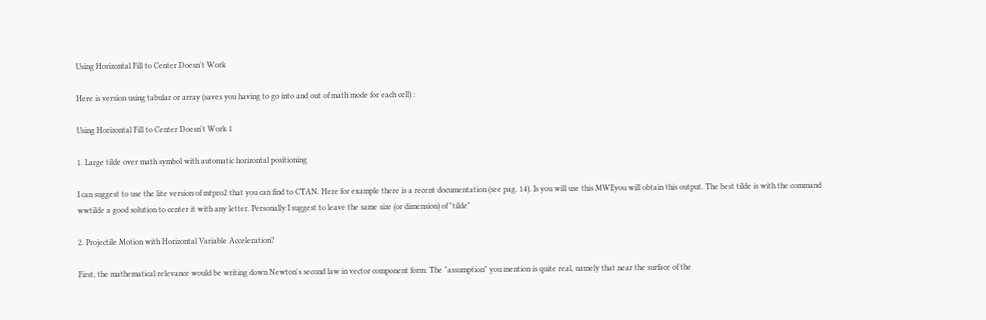Using Horizontal Fill to Center Doesn't Work

Here is version using tabular or array (saves you having to go into and out of math mode for each cell) :

Using Horizontal Fill to Center Doesn't Work 1

1. Large tilde over math symbol with automatic horizontal positioning

I can suggest to use the lite version of mtpro2 that you can find to CTAN. Here for example there is a recent documentation (see pag. 14). Is you will use this MWEyou will obtain this output. The best tilde is with the command wwtilde a good solution to center it with any letter. Personally I suggest to leave the same size (or dimension) of "tilde"

2. Projectile Motion with Horizontal Variable Acceleration?

First, the mathematical relevance would be writing down Newton's second law in vector component form. The "assumption" you mention is quite real, namely that near the surface of the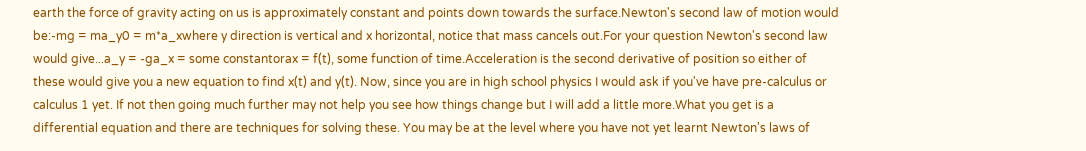earth the force of gravity acting on us is approximately constant and points down towards the surface.Newton's second law of motion would be:-mg = ma_y0 = m*a_xwhere y direction is vertical and x horizontal, notice that mass cancels out.For your question Newton's second law would give...a_y = -ga_x = some constantorax = f(t), some function of time.Acceleration is the second derivative of position so either of these would give you a new equation to find x(t) and y(t). Now, since you are in high school physics I would ask if you've have pre-calculus or calculus 1 yet. If not then going much further may not help you see how things change but I will add a little more.What you get is a differential equation and there are techniques for solving these. You may be at the level where you have not yet learnt Newton's laws of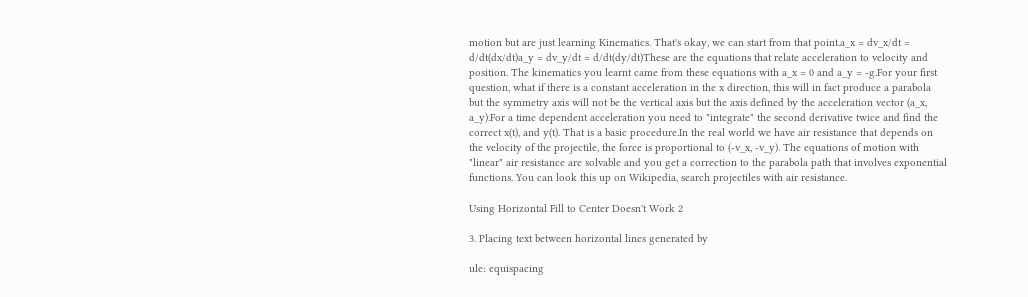motion but are just learning Kinematics. That's okay, we can start from that point.a_x = dv_x/dt = d/dt(dx/dt)a_y = dv_y/dt = d/dt(dy/dt)These are the equations that relate acceleration to velocity and position. The kinematics you learnt came from these equations with a_x = 0 and a_y = -g.For your first question, what if there is a constant acceleration in the x direction, this will in fact produce a parabola but the symmetry axis will not be the vertical axis but the axis defined by the acceleration vector (a_x, a_y).For a time dependent acceleration you need to "integrate" the second derivative twice and find the correct x(t), and y(t). That is a basic procedure.In the real world we have air resistance that depends on the velocity of the projectile, the force is proportional to (-v_x, -v_y). The equations of motion with "linear" air resistance are solvable and you get a correction to the parabola path that involves exponential functions. You can look this up on Wikipedia, search projectiles with air resistance.

Using Horizontal Fill to Center Doesn't Work 2

3. Placing text between horizontal lines generated by

ule: equispacing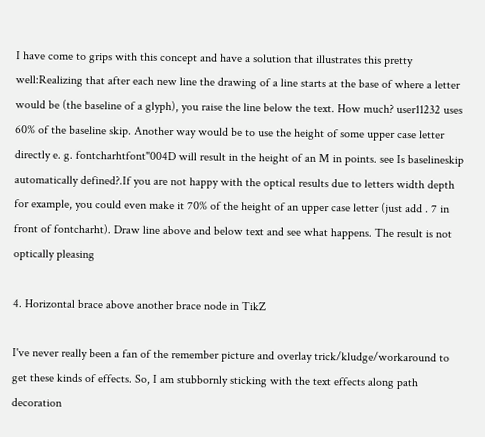I have come to grips with this concept and have a solution that illustrates this pretty well:Realizing that after each new line the drawing of a line starts at the base of where a letter would be (the baseline of a glyph), you raise the line below the text. How much? user11232 uses 60% of the baseline skip. Another way would be to use the height of some upper case letter directly e. g. fontcharhtfont"004D will result in the height of an M in points. see Is baselineskip automatically defined?.If you are not happy with the optical results due to letters width depth for example, you could even make it 70% of the height of an upper case letter (just add . 7 in front of fontcharht). Draw line above and below text and see what happens. The result is not optically pleasing

4. Horizontal brace above another brace node in TikZ

I've never really been a fan of the remember picture and overlay trick/kludge/workaround to get these kinds of effects. So, I am stubbornly sticking with the text effects along path decoration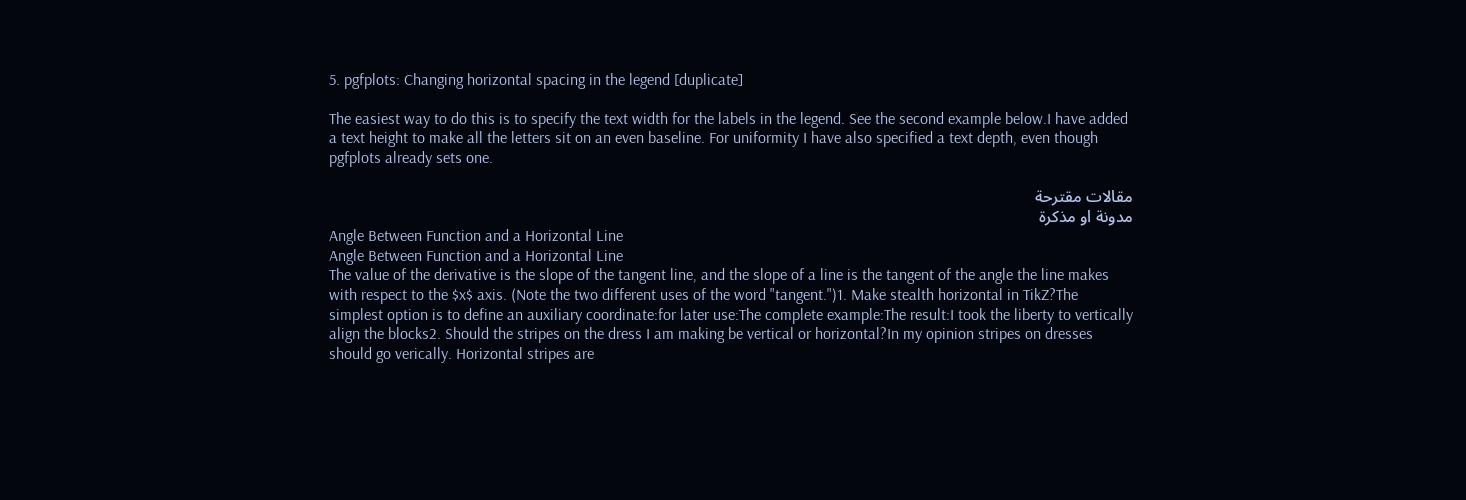5. pgfplots: Changing horizontal spacing in the legend [duplicate]

The easiest way to do this is to specify the text width for the labels in the legend. See the second example below.I have added a text height to make all the letters sit on an even baseline. For uniformity I have also specified a text depth, even though pgfplots already sets one.

مقالات مقترحة
مدونة او مذكرة
Angle Between Function and a Horizontal Line
Angle Between Function and a Horizontal Line
The value of the derivative is the slope of the tangent line, and the slope of a line is the tangent of the angle the line makes with respect to the $x$ axis. (Note the two different uses of the word "tangent.")1. Make stealth horizontal in TikZ?The simplest option is to define an auxiliary coordinate:for later use:The complete example:The result:I took the liberty to vertically align the blocks2. Should the stripes on the dress I am making be vertical or horizontal?In my opinion stripes on dresses should go verically. Horizontal stripes are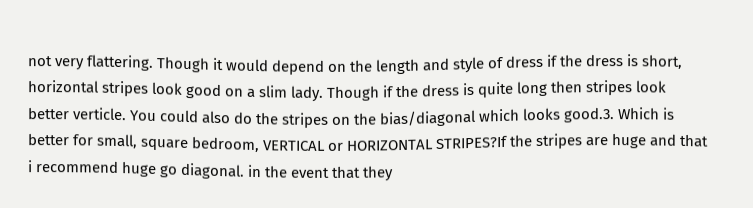not very flattering. Though it would depend on the length and style of dress if the dress is short, horizontal stripes look good on a slim lady. Though if the dress is quite long then stripes look better verticle. You could also do the stripes on the bias/diagonal which looks good.3. Which is better for small, square bedroom, VERTICAL or HORIZONTAL STRIPES?If the stripes are huge and that i recommend huge go diagonal. in the event that they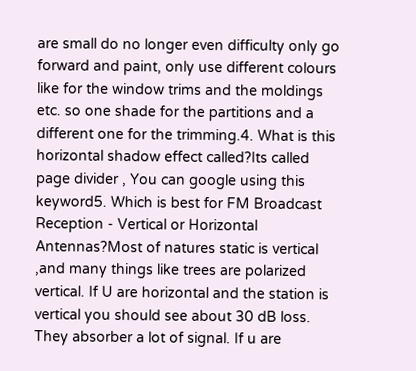are small do no longer even difficulty only go forward and paint, only use different colours like for the window trims and the moldings etc. so one shade for the partitions and a different one for the trimming.4. What is this horizontal shadow effect called?Its called page divider , You can google using this keyword5. Which is best for FM Broadcast Reception - Vertical or Horizontal Antennas?Most of natures static is vertical ,and many things like trees are polarized vertical. If U are horizontal and the station is vertical you should see about 30 dB loss. They absorber a lot of signal. If u are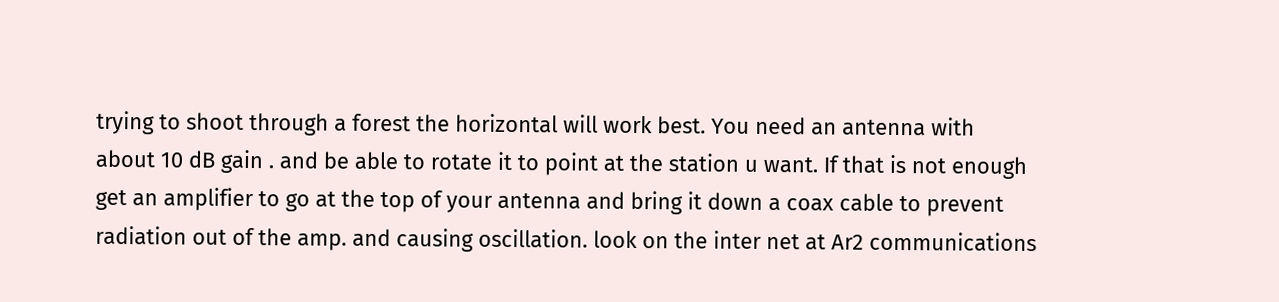trying to shoot through a forest the horizontal will work best. You need an antenna with about 10 dB gain . and be able to rotate it to point at the station u want. If that is not enough get an amplifier to go at the top of your antenna and bring it down a coax cable to prevent radiation out of the amp. and causing oscillation. look on the inter net at Ar2 communications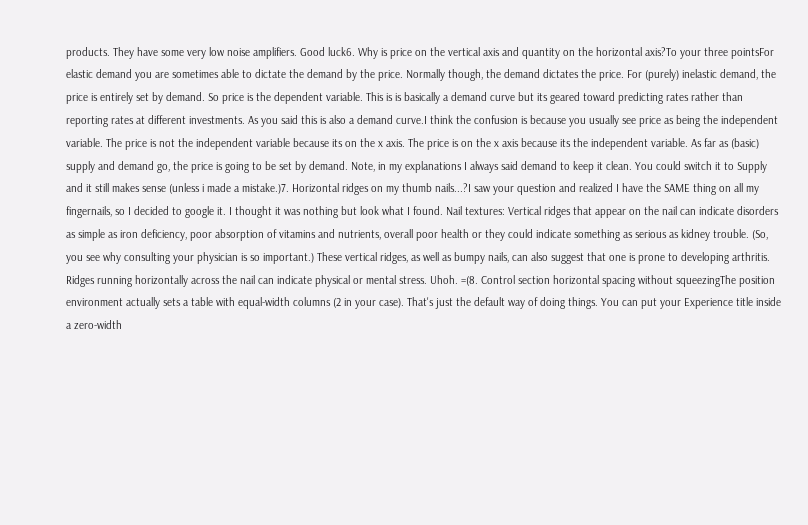products. They have some very low noise amplifiers. Good luck6. Why is price on the vertical axis and quantity on the horizontal axis?To your three pointsFor elastic demand you are sometimes able to dictate the demand by the price. Normally though, the demand dictates the price. For (purely) inelastic demand, the price is entirely set by demand. So price is the dependent variable. This is is basically a demand curve but its geared toward predicting rates rather than reporting rates at different investments. As you said this is also a demand curve.I think the confusion is because you usually see price as being the independent variable. The price is not the independent variable because its on the x axis. The price is on the x axis because its the independent variable. As far as (basic) supply and demand go, the price is going to be set by demand. Note, in my explanations I always said demand to keep it clean. You could switch it to Supply and it still makes sense (unless i made a mistake.)7. Horizontal ridges on my thumb nails...?I saw your question and realized I have the SAME thing on all my fingernails, so I decided to google it. I thought it was nothing but look what I found. Nail textures: Vertical ridges that appear on the nail can indicate disorders as simple as iron deficiency, poor absorption of vitamins and nutrients, overall poor health or they could indicate something as serious as kidney trouble. (So, you see why consulting your physician is so important.) These vertical ridges, as well as bumpy nails, can also suggest that one is prone to developing arthritis. Ridges running horizontally across the nail can indicate physical or mental stress. Uhoh. =(8. Control section horizontal spacing without squeezingThe position environment actually sets a table with equal-width columns (2 in your case). That's just the default way of doing things. You can put your Experience title inside a zero-width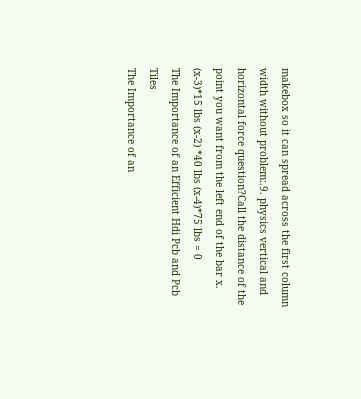makebox so it can spread across the first column width without problem:.9. physics vertical and horizontal force question?Call the distance of the point you want from the left end of the bar x. (x-3)*15 lbs (x-2) *40 lbs (x-4)*75 lbs = 0
The Importance of an Efficient Hdi Pcb and Pcb Tiles
The Importance of an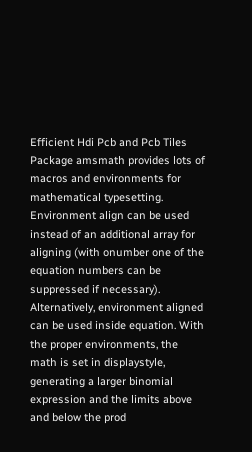Efficient Hdi Pcb and Pcb Tiles
Package amsmath provides lots of macros and environments for mathematical typesetting. Environment align can be used instead of an additional array for aligning (with onumber one of the equation numbers can be suppressed if necessary). Alternatively, environment aligned can be used inside equation. With the proper environments, the math is set in displaystyle, generating a larger binomial expression and the limits above and below the prod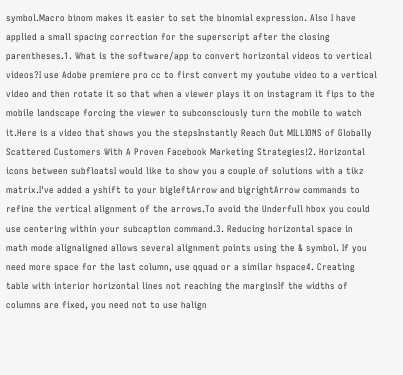symbol.Macro binom makes it easier to set the binomial expression. Also I have applied a small spacing correction for the superscript after the closing parentheses.1. What is the software/app to convert horizontal videos to vertical videos?I use Adobe premiere pro cc to first convert my youtube video to a vertical video and then rotate it so that when a viewer plays it on instagram it fips to the mobile landscape forcing the viewer to subconsciously turn the mobile to watch it.Here is a video that shows you the stepsInstantly Reach Out MILLIONS of Globally Scattered Customers With A Proven Facebook Marketing Strategies!2. Horizontal icons between subfloatsI would like to show you a couple of solutions with a tikz matrix.I've added a yshift to your bigleftArrow and bigrightArrow commands to refine the vertical alignment of the arrows.To avoid the Underfull hbox you could use centering within your subcaption command.3. Reducing horizontal space in math mode alignaligned allows several alignment points using the & symbol. If you need more space for the last column, use qquad or a similar hspace4. Creating table with interior horizontal lines not reaching the marginsIf the widths of columns are fixed, you need not to use halign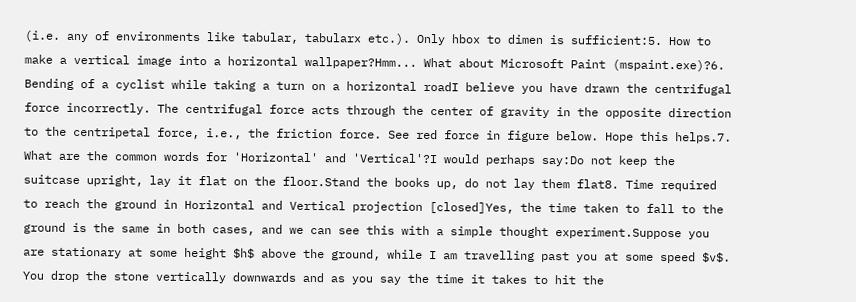(i.e. any of environments like tabular, tabularx etc.). Only hbox to dimen is sufficient:5. How to make a vertical image into a horizontal wallpaper?Hmm... What about Microsoft Paint (mspaint.exe)?6. Bending of a cyclist while taking a turn on a horizontal roadI believe you have drawn the centrifugal force incorrectly. The centrifugal force acts through the center of gravity in the opposite direction to the centripetal force, i.e., the friction force. See red force in figure below. Hope this helps.7. What are the common words for 'Horizontal' and 'Vertical'?I would perhaps say:Do not keep the suitcase upright, lay it flat on the floor.Stand the books up, do not lay them flat8. Time required to reach the ground in Horizontal and Vertical projection [closed]Yes, the time taken to fall to the ground is the same in both cases, and we can see this with a simple thought experiment.Suppose you are stationary at some height $h$ above the ground, while I am travelling past you at some speed $v$. You drop the stone vertically downwards and as you say the time it takes to hit the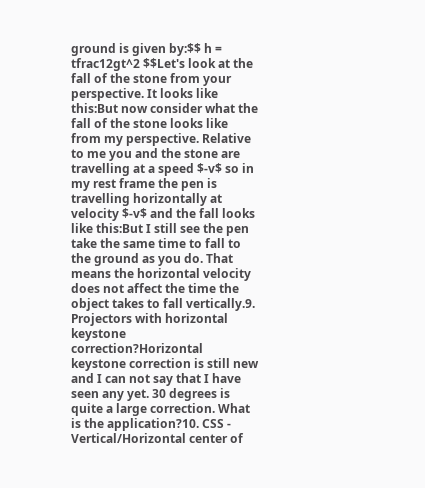ground is given by:$$ h = tfrac12gt^2 $$Let's look at the fall of the stone from your perspective. It looks like this:But now consider what the fall of the stone looks like from my perspective. Relative to me you and the stone are travelling at a speed $-v$ so in my rest frame the pen is travelling horizontally at velocity $-v$ and the fall looks like this:But I still see the pen take the same time to fall to the ground as you do. That means the horizontal velocity does not affect the time the object takes to fall vertically.9. Projectors with horizontal keystone correction?Horizontal keystone correction is still new and I can not say that I have seen any yet. 30 degrees is quite a large correction. What is the application?10. CSS - Vertical/Horizontal center of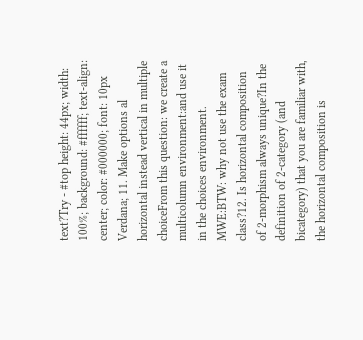text?Try - #top height: 44px; width: 100%; background: #ffffff; text-align: center; color: #000000; font: 10px Verdana; 11. Make options al horizontal instead vertical in multiple choiceFrom this question: we create a multicolumn environment:and use it in the choices environment. MWE:BTW: why not use the exam class?12. Is horizontal composition of 2-morphism always unique?In the definition of 2-category (and bicategory) that you are familiar with, the horizontal composition is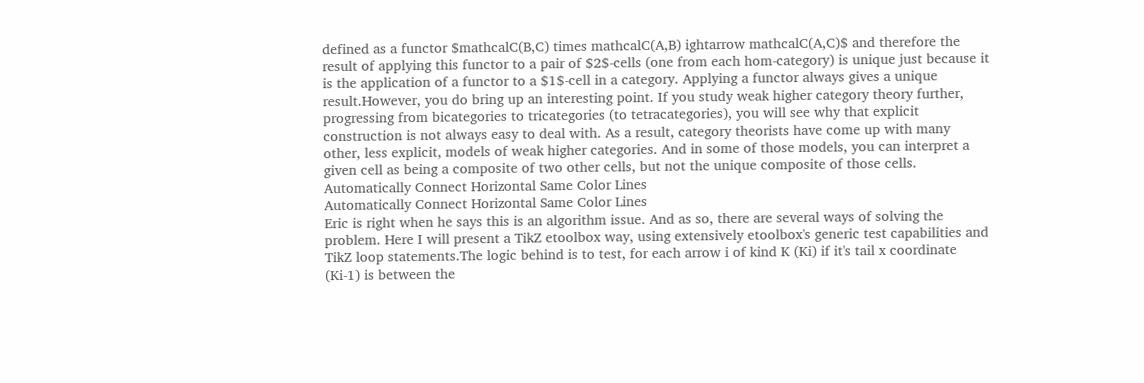defined as a functor $mathcalC(B,C) times mathcalC(A,B) ightarrow mathcalC(A,C)$ and therefore the result of applying this functor to a pair of $2$-cells (one from each hom-category) is unique just because it is the application of a functor to a $1$-cell in a category. Applying a functor always gives a unique result.However, you do bring up an interesting point. If you study weak higher category theory further, progressing from bicategories to tricategories (to tetracategories), you will see why that explicit construction is not always easy to deal with. As a result, category theorists have come up with many other, less explicit, models of weak higher categories. And in some of those models, you can interpret a given cell as being a composite of two other cells, but not the unique composite of those cells.
Automatically Connect Horizontal Same Color Lines
Automatically Connect Horizontal Same Color Lines
Eric is right when he says this is an algorithm issue. And as so, there are several ways of solving the problem. Here I will present a TikZ etoolbox way, using extensively etoolbox's generic test capabilities and TikZ loop statements.The logic behind is to test, for each arrow i of kind K (Ki) if it's tail x coordinate (Ki-1) is between the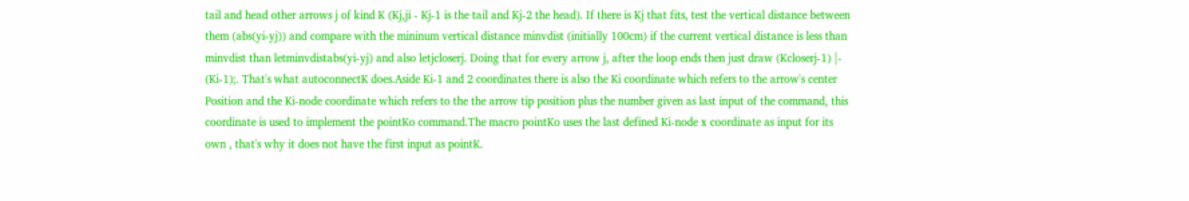tail and head other arrows j of kind K (Kj,ji - Kj-1 is the tail and Kj-2 the head). If there is Kj that fits, test the vertical distance between them (abs(yi-yj)) and compare with the mininum vertical distance minvdist (initially 100cm) if the current vertical distance is less than minvdist than letminvdistabs(yi-yj) and also letjcloserj. Doing that for every arrow j, after the loop ends then just draw (Kcloserj-1) |- (Ki-1);. That's what autoconnectK does.Aside Ki-1 and 2 coordinates there is also the Ki coordinate which refers to the arrow's center Position and the Ki-node coordinate which refers to the the arrow tip position plus the number given as last input of the command, this coordinate is used to implement the pointKo command.The macro pointKo uses the last defined Ki-node x coordinate as input for its own , that's why it does not have the first input as pointK.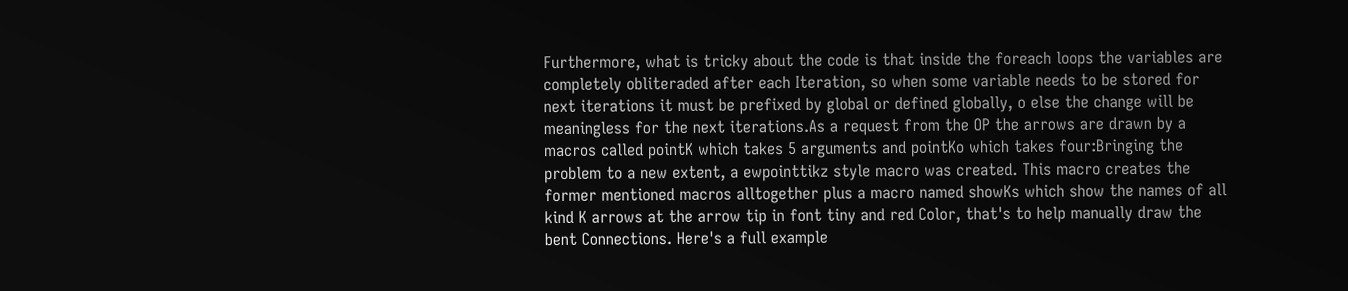Furthermore, what is tricky about the code is that inside the foreach loops the variables are completely obliteraded after each Iteration, so when some variable needs to be stored for next iterations it must be prefixed by global or defined globally, o else the change will be meaningless for the next iterations.As a request from the OP the arrows are drawn by a macros called pointK which takes 5 arguments and pointKo which takes four:Bringing the problem to a new extent, a ewpointtikz style macro was created. This macro creates the former mentioned macros alltogether plus a macro named showKs which show the names of all kind K arrows at the arrow tip in font tiny and red Color, that's to help manually draw the bent Connections. Here's a full example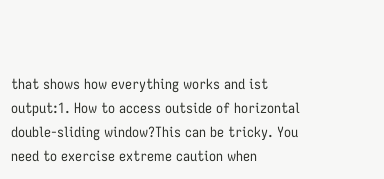that shows how everything works and ist output:1. How to access outside of horizontal double-sliding window?This can be tricky. You need to exercise extreme caution when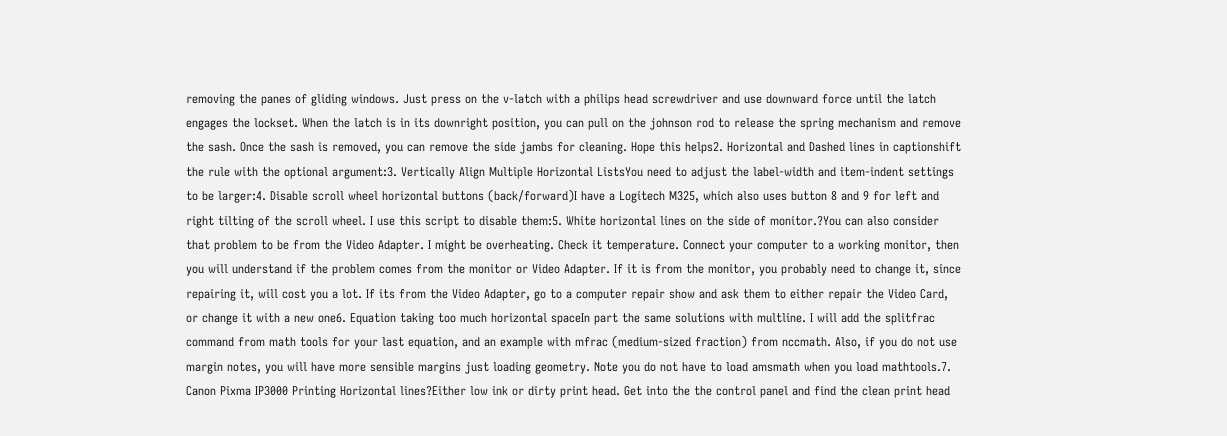removing the panes of gliding windows. Just press on the v-latch with a philips head screwdriver and use downward force until the latch engages the lockset. When the latch is in its downright position, you can pull on the johnson rod to release the spring mechanism and remove the sash. Once the sash is removed, you can remove the side jambs for cleaning. Hope this helps2. Horizontal and Dashed lines in captionshift the rule with the optional argument:3. Vertically Align Multiple Horizontal ListsYou need to adjust the label-width and item-indent settings to be larger:4. Disable scroll wheel horizontal buttons (back/forward)I have a Logitech M325, which also uses button 8 and 9 for left and right tilting of the scroll wheel. I use this script to disable them:5. White horizontal lines on the side of monitor.?You can also consider that problem to be from the Video Adapter. I might be overheating. Check it temperature. Connect your computer to a working monitor, then you will understand if the problem comes from the monitor or Video Adapter. If it is from the monitor, you probably need to change it, since repairing it, will cost you a lot. If its from the Video Adapter, go to a computer repair show and ask them to either repair the Video Card, or change it with a new one6. Equation taking too much horizontal spaceIn part the same solutions with multline. I will add the splitfrac command from math tools for your last equation, and an example with mfrac (medium-sized fraction) from nccmath. Also, if you do not use margin notes, you will have more sensible margins just loading geometry. Note you do not have to load amsmath when you load mathtools.7. Canon Pixma IP3000 Printing Horizontal lines?Either low ink or dirty print head. Get into the the control panel and find the clean print head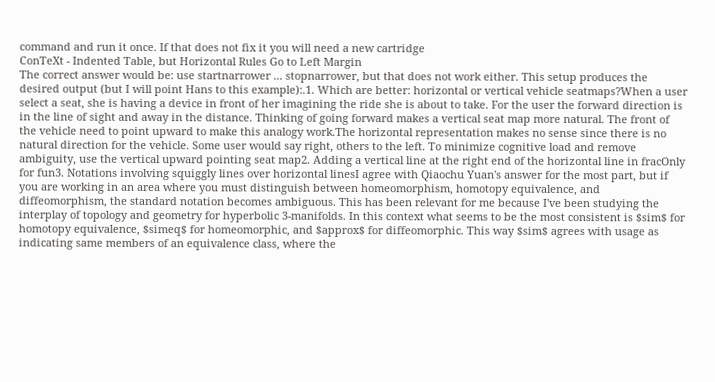command and run it once. If that does not fix it you will need a new cartridge
ConTeXt - Indented Table, but Horizontal Rules Go to Left Margin
The correct answer would be: use startnarrower ... stopnarrower, but that does not work either. This setup produces the desired output (but I will point Hans to this example):.1. Which are better: horizontal or vertical vehicle seatmaps?When a user select a seat, she is having a device in front of her imagining the ride she is about to take. For the user the forward direction is in the line of sight and away in the distance. Thinking of going forward makes a vertical seat map more natural. The front of the vehicle need to point upward to make this analogy work.The horizontal representation makes no sense since there is no natural direction for the vehicle. Some user would say right, others to the left. To minimize cognitive load and remove ambiguity, use the vertical upward pointing seat map2. Adding a vertical line at the right end of the horizontal line in fracOnly for fun3. Notations involving squiggly lines over horizontal linesI agree with Qiaochu Yuan's answer for the most part, but if you are working in an area where you must distinguish between homeomorphism, homotopy equivalence, and diffeomorphism, the standard notation becomes ambiguous. This has been relevant for me because I've been studying the interplay of topology and geometry for hyperbolic 3-manifolds. In this context what seems to be the most consistent is $sim$ for homotopy equivalence, $simeq$ for homeomorphic, and $approx$ for diffeomorphic. This way $sim$ agrees with usage as indicating same members of an equivalence class, where the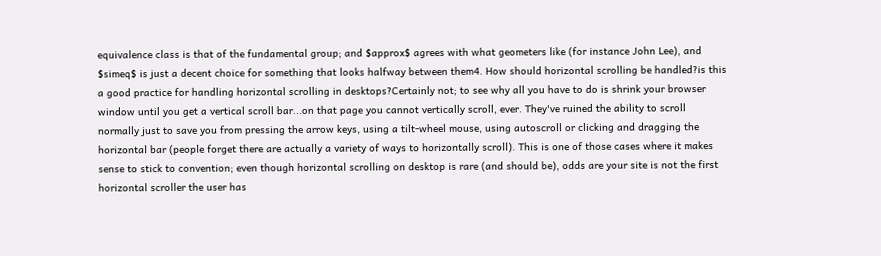equivalence class is that of the fundamental group; and $approx$ agrees with what geometers like (for instance John Lee), and $simeq$ is just a decent choice for something that looks halfway between them4. How should horizontal scrolling be handled?is this a good practice for handling horizontal scrolling in desktops?Certainly not; to see why all you have to do is shrink your browser window until you get a vertical scroll bar...on that page you cannot vertically scroll, ever. They've ruined the ability to scroll normally just to save you from pressing the arrow keys, using a tilt-wheel mouse, using autoscroll or clicking and dragging the horizontal bar (people forget there are actually a variety of ways to horizontally scroll). This is one of those cases where it makes sense to stick to convention; even though horizontal scrolling on desktop is rare (and should be), odds are your site is not the first horizontal scroller the user has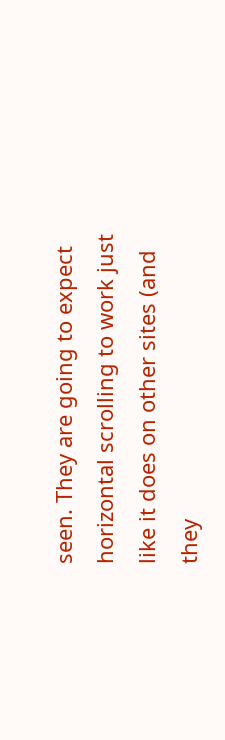seen. They are going to expect horizontal scrolling to work just like it does on other sites (and they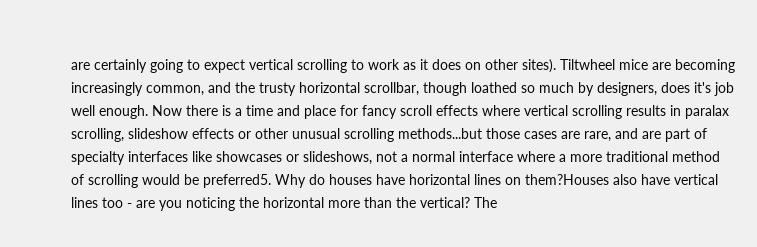are certainly going to expect vertical scrolling to work as it does on other sites). Tiltwheel mice are becoming increasingly common, and the trusty horizontal scrollbar, though loathed so much by designers, does it's job well enough. Now there is a time and place for fancy scroll effects where vertical scrolling results in paralax scrolling, slideshow effects or other unusual scrolling methods...but those cases are rare, and are part of specialty interfaces like showcases or slideshows, not a normal interface where a more traditional method of scrolling would be preferred5. Why do houses have horizontal lines on them?Houses also have vertical lines too - are you noticing the horizontal more than the vertical? The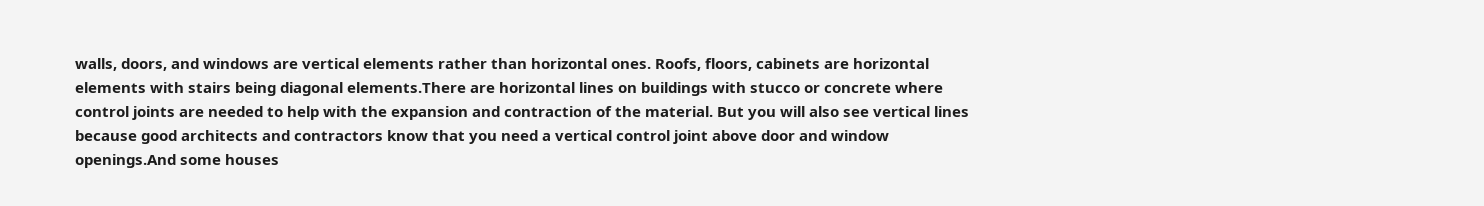walls, doors, and windows are vertical elements rather than horizontal ones. Roofs, floors, cabinets are horizontal elements with stairs being diagonal elements.There are horizontal lines on buildings with stucco or concrete where control joints are needed to help with the expansion and contraction of the material. But you will also see vertical lines because good architects and contractors know that you need a vertical control joint above door and window openings.And some houses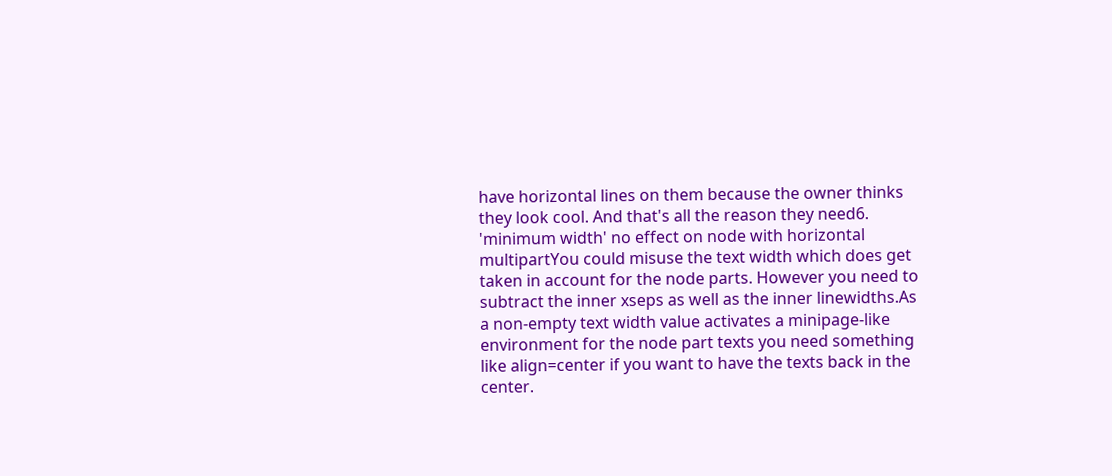have horizontal lines on them because the owner thinks they look cool. And that's all the reason they need6. 'minimum width' no effect on node with horizontal multipartYou could misuse the text width which does get taken in account for the node parts. However you need to subtract the inner xseps as well as the inner linewidths.As a non-empty text width value activates a minipage-like environment for the node part texts you need something like align=center if you want to have the texts back in the center.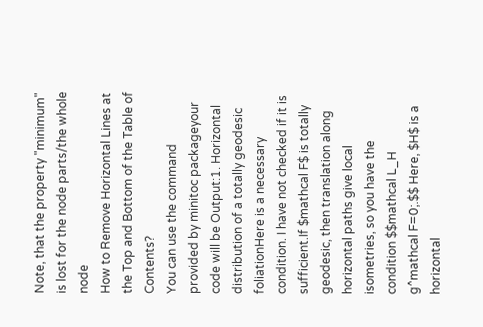Note, that the property "minimum" is lost for the node parts/the whole node
How to Remove Horizontal Lines at the Top and Bottom of the Table of Contents?
You can use the command provided by minitoc packageyour code will be Output:1. Horizontal distribution of a totally geodesic foliationHere is a necessary condition. I have not checked if it is sufficient.If $mathcal F$ is totally geodesic, then translation along horizontal paths give local isometries, so you have the condition $$mathcal L_H g^mathcal F=0;.$$ Here, $H$ is a horizontal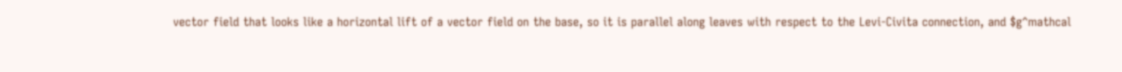vector field that looks like a horizontal lift of a vector field on the base, so it is parallel along leaves with respect to the Levi-Civita connection, and $g^mathcal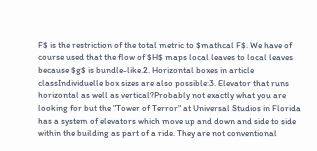F$ is the restriction of the total metric to $mathcal F$. We have of course used that the flow of $H$ maps local leaves to local leaves because $g$ is bundle-like.2. Horizontal boxes in article classIndividuelle box sizes are also possible:3. Elevator that runs horizontal as well as vertical?Probably not exactly what you are looking for but the "Tower of Terror" at Universal Studios in Florida has a system of elevators which move up and down and side to side within the building as part of a ride. They are not conventional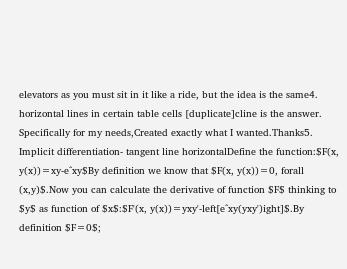elevators as you must sit in it like a ride, but the idea is the same4. horizontal lines in certain table cells [duplicate]cline is the answer. Specifically for my needs,Created exactly what I wanted.Thanks5. Implicit differentiation- tangent line horizontalDefine the function:$F(x, y(x))=xy-e^xy$By definition we know that $F(x, y(x))=0, forall (x,y)$.Now you can calculate the derivative of function $F$ thinking to $y$ as function of $x$:$F'(x, y(x))=yxy'-left[e^xy(yxy')ight]$.By definition $F=0$;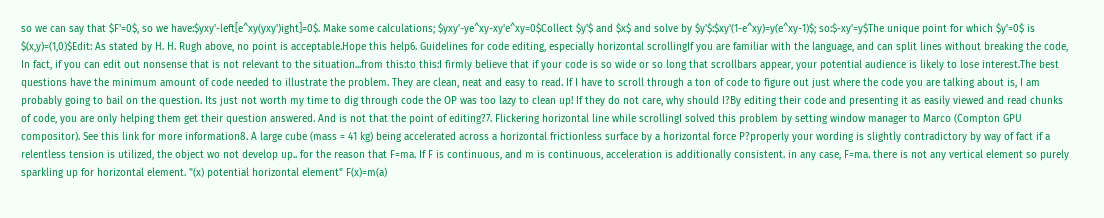so we can say that $F'=0$, so we have:$yxy'-left[e^xy(yxy')ight]=0$. Make some calculations; $yxy'-ye^xy-xy'e^xy=0$Collect $y'$ and $x$ and solve by $y'$:$xy'(1-e^xy)=y(e^xy-1)$; so:$-xy'=y$The unique point for which $y'=0$ is $(x,y)=(1,0)$Edit: As stated by H. H. Rugh above, no point is acceptable.Hope this help6. Guidelines for code editing, especially horizontal scrollingIf you are familiar with the language, and can split lines without breaking the code, In fact, if you can edit out nonsense that is not relevant to the situation...from this:to this:I firmly believe that if your code is so wide or so long that scrollbars appear, your potential audience is likely to lose interest.The best questions have the minimum amount of code needed to illustrate the problem. They are clean, neat and easy to read. If I have to scroll through a ton of code to figure out just where the code you are talking about is, I am probably going to bail on the question. Its just not worth my time to dig through code the OP was too lazy to clean up! If they do not care, why should I?By editing their code and presenting it as easily viewed and read chunks of code, you are only helping them get their question answered. And is not that the point of editing?7. Flickering horizontal line while scrollingI solved this problem by setting window manager to Marco (Compton GPU compositor). See this link for more information8. A large cube (mass = 41 kg) being accelerated across a horizontal frictionless surface by a horizontal force P?properly your wording is slightly contradictory by way of fact if a relentless tension is utilized, the object wo not develop up.. for the reason that F=ma. If F is continuous, and m is continuous, acceleration is additionally consistent. in any case, F=ma. there is not any vertical element so purely sparkling up for horizontal element. "(x) potential horizontal element" F(x)=m(a)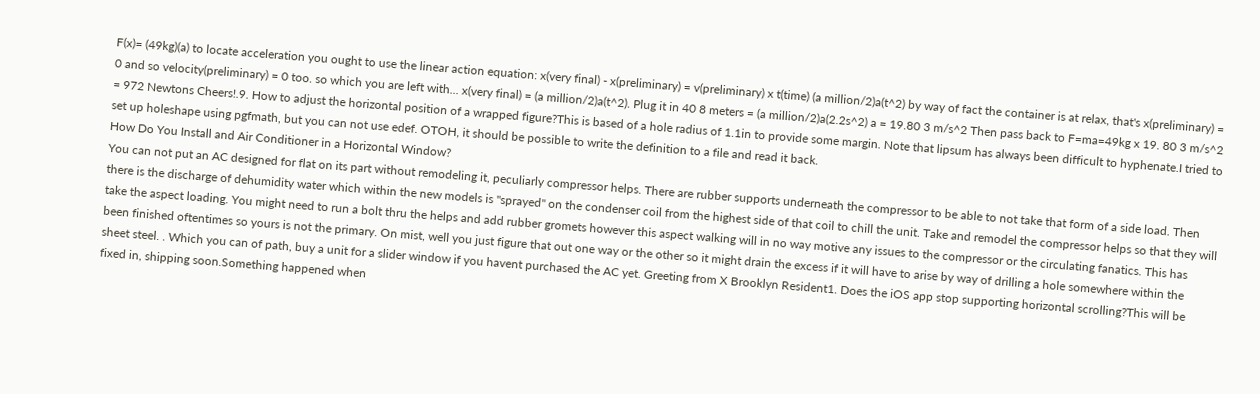F(x)= (49kg)(a) to locate acceleration you ought to use the linear action equation: x(very final) - x(preliminary) = v(preliminary) x t(time) (a million/2)a(t^2) by way of fact the container is at relax, that's x(preliminary) = 0 and so velocity(preliminary) = 0 too. so which you are left with... x(very final) = (a million/2)a(t^2). Plug it in 40 8 meters = (a million/2)a(2.2s^2) a = 19.80 3 m/s^2 Then pass back to F=ma=49kg x 19. 80 3 m/s^2 = 972 Newtons Cheers!.9. How to adjust the horizontal position of a wrapped figure?This is based of a hole radius of 1.1in to provide some margin. Note that lipsum has always been difficult to hyphenate.I tried to set up holeshape using pgfmath, but you can not use edef. OTOH, it should be possible to write the definition to a file and read it back.
How Do You Install and Air Conditioner in a Horizontal Window?
You can not put an AC designed for flat on its part without remodeling it, peculiarly compressor helps. There are rubber supports underneath the compressor to be able to not take that form of a side load. Then there is the discharge of dehumidity water which within the new models is "sprayed" on the condenser coil from the highest side of that coil to chill the unit. Take and remodel the compressor helps so that they will take the aspect loading. You might need to run a bolt thru the helps and add rubber gromets however this aspect walking will in no way motive any issues to the compressor or the circulating fanatics. This has been finished oftentimes so yours is not the primary. On mist, well you just figure that out one way or the other so it might drain the excess if it will have to arise by way of drilling a hole somewhere within the sheet steel. . Which you can of path, buy a unit for a slider window if you havent purchased the AC yet. Greeting from X Brooklyn Resident1. Does the iOS app stop supporting horizontal scrolling?This will be fixed in, shipping soon.Something happened when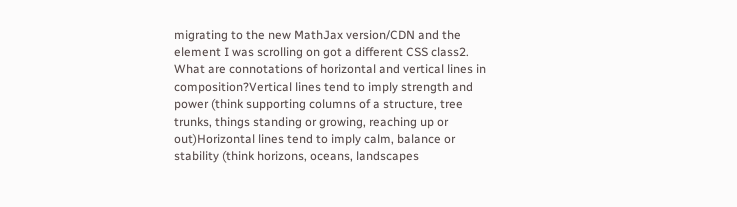migrating to the new MathJax version/CDN and the element I was scrolling on got a different CSS class2. What are connotations of horizontal and vertical lines in composition?Vertical lines tend to imply strength and power (think supporting columns of a structure, tree trunks, things standing or growing, reaching up or out)Horizontal lines tend to imply calm, balance or stability (think horizons, oceans, landscapes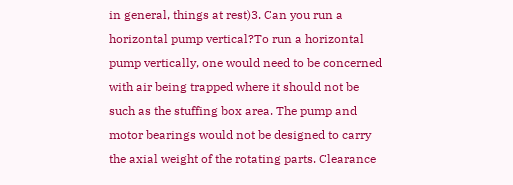in general, things at rest)3. Can you run a horizontal pump vertical?To run a horizontal pump vertically, one would need to be concerned with air being trapped where it should not be such as the stuffing box area. The pump and motor bearings would not be designed to carry the axial weight of the rotating parts. Clearance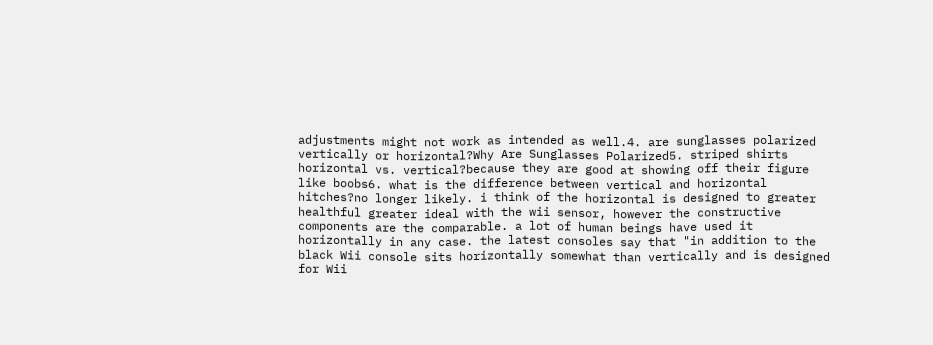adjustments might not work as intended as well.4. are sunglasses polarized vertically or horizontal?Why Are Sunglasses Polarized5. striped shirts horizontal vs. vertical?because they are good at showing off their figure like boobs6. what is the difference between vertical and horizontal hitches?no longer likely. i think of the horizontal is designed to greater healthful greater ideal with the wii sensor, however the constructive components are the comparable. a lot of human beings have used it horizontally in any case. the latest consoles say that "in addition to the black Wii console sits horizontally somewhat than vertically and is designed for Wii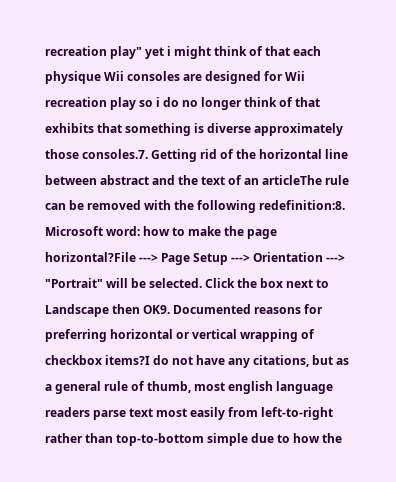recreation play" yet i might think of that each physique Wii consoles are designed for Wii recreation play so i do no longer think of that exhibits that something is diverse approximately those consoles.7. Getting rid of the horizontal line between abstract and the text of an articleThe rule can be removed with the following redefinition:8. Microsoft word: how to make the page horizontal?File ---> Page Setup ---> Orientation ---> "Portrait" will be selected. Click the box next to Landscape then OK9. Documented reasons for preferring horizontal or vertical wrapping of checkbox items?I do not have any citations, but as a general rule of thumb, most english language readers parse text most easily from left-to-right rather than top-to-bottom simple due to how the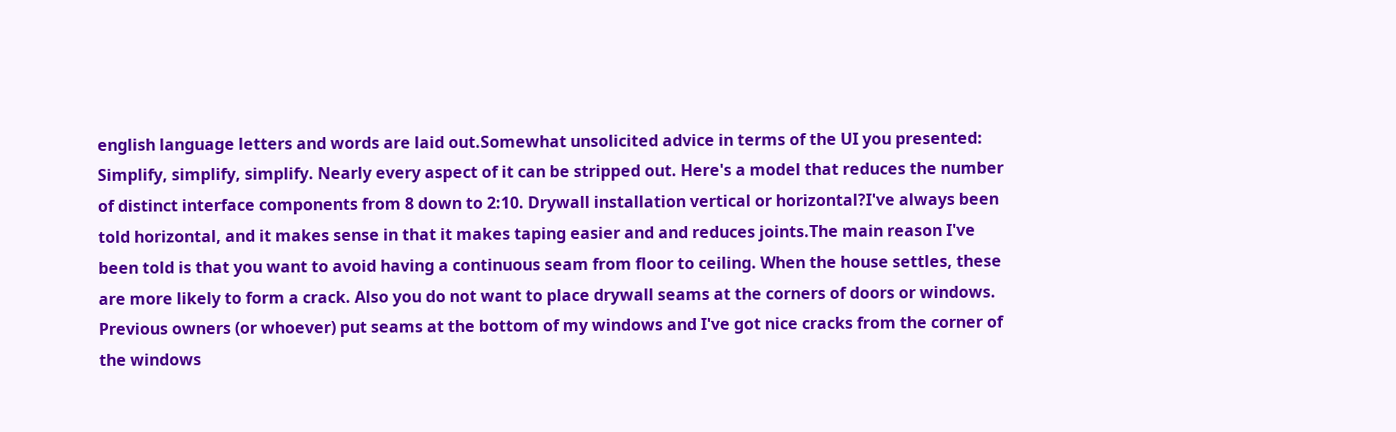english language letters and words are laid out.Somewhat unsolicited advice in terms of the UI you presented: Simplify, simplify, simplify. Nearly every aspect of it can be stripped out. Here's a model that reduces the number of distinct interface components from 8 down to 2:10. Drywall installation vertical or horizontal?I've always been told horizontal, and it makes sense in that it makes taping easier and and reduces joints.The main reason I've been told is that you want to avoid having a continuous seam from floor to ceiling. When the house settles, these are more likely to form a crack. Also you do not want to place drywall seams at the corners of doors or windows. Previous owners (or whoever) put seams at the bottom of my windows and I've got nice cracks from the corner of the windows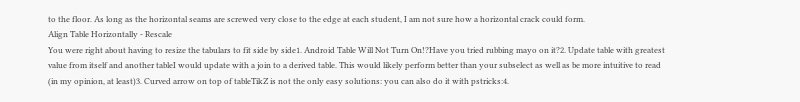to the floor. As long as the horizontal seams are screwed very close to the edge at each student, I am not sure how a horizontal crack could form.
Align Table Horizontally - Rescale
You were right about having to resize the tabulars to fit side by side1. Android Table Will Not Turn On!?Have you tried rubbing mayo on it?2. Update table with greatest value from itself and another tableI would update with a join to a derived table. This would likely perform better than your subselect as well as be more intuitive to read (in my opinion, at least)3. Curved arrow on top of tableTikZ is not the only easy solutions: you can also do it with pstricks:4.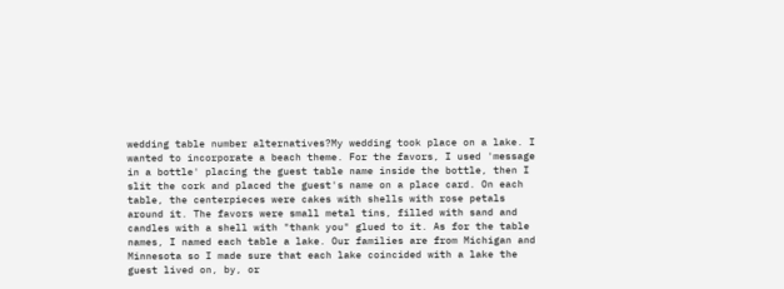wedding table number alternatives?My wedding took place on a lake. I wanted to incorporate a beach theme. For the favors, I used 'message in a bottle' placing the guest table name inside the bottle, then I slit the cork and placed the guest's name on a place card. On each table, the centerpieces were cakes with shells with rose petals around it. The favors were small metal tins, filled with sand and candles with a shell with "thank you" glued to it. As for the table names, I named each table a lake. Our families are from Michigan and Minnesota so I made sure that each lake coincided with a lake the guest lived on, by, or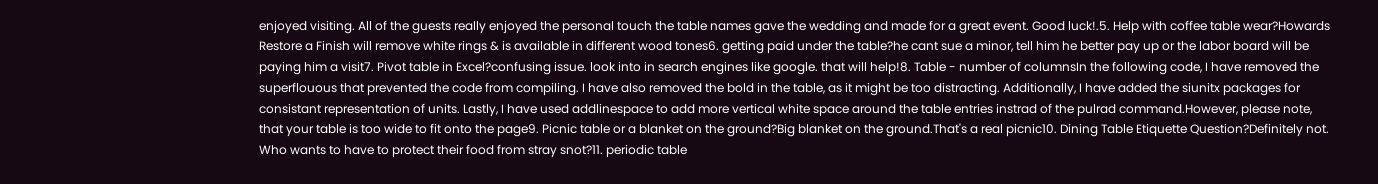enjoyed visiting. All of the guests really enjoyed the personal touch the table names gave the wedding and made for a great event. Good luck!.5. Help with coffee table wear?Howards Restore a Finish will remove white rings & is available in different wood tones6. getting paid under the table?he cant sue a minor, tell him he better pay up or the labor board will be paying him a visit7. Pivot table in Excel?confusing issue. look into in search engines like google. that will help!8. Table - number of columnsIn the following code, I have removed the superflouous that prevented the code from compiling. I have also removed the bold in the table, as it might be too distracting. Additionally, I have added the siunitx packages for consistant representation of units. Lastly, I have used addlinespace to add more vertical white space around the table entries instrad of the pulrad command.However, please note, that your table is too wide to fit onto the page9. Picnic table or a blanket on the ground?Big blanket on the ground.That's a real picnic10. Dining Table Etiquette Question?Definitely not. Who wants to have to protect their food from stray snot?11. periodic table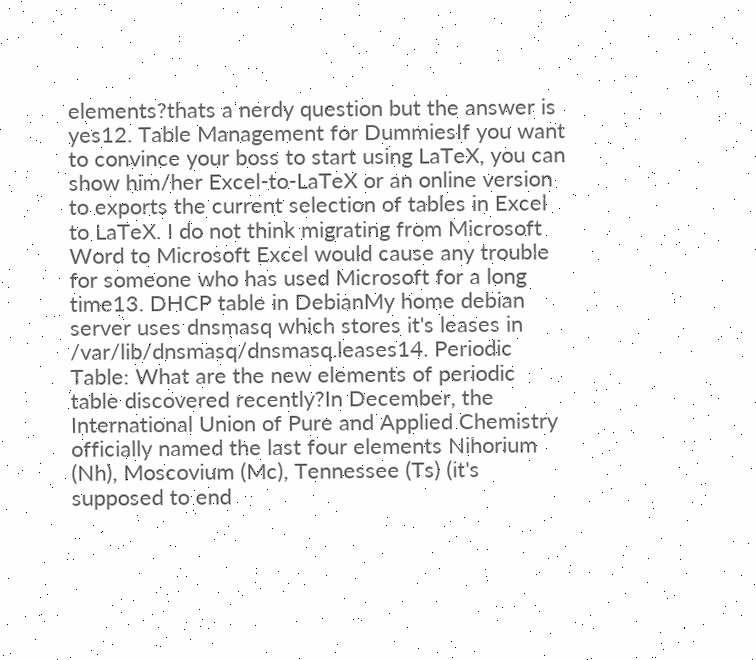elements?thats a nerdy question but the answer is yes12. Table Management for DummiesIf you want to convince your boss to start using LaTeX, you can show him/her Excel-to-LaTeX or an online version to exports the current selection of tables in Excel to LaTeX. I do not think migrating from Microsoft Word to Microsoft Excel would cause any trouble for someone who has used Microsoft for a long time13. DHCP table in DebianMy home debian server uses dnsmasq which stores it's leases in /var/lib/dnsmasq/dnsmasq.leases14. Periodic Table: What are the new elements of periodic table discovered recently?In December, the International Union of Pure and Applied Chemistry officially named the last four elements Nihorium (Nh), Moscovium (Mc), Tennessee (Ts) (it's supposed to end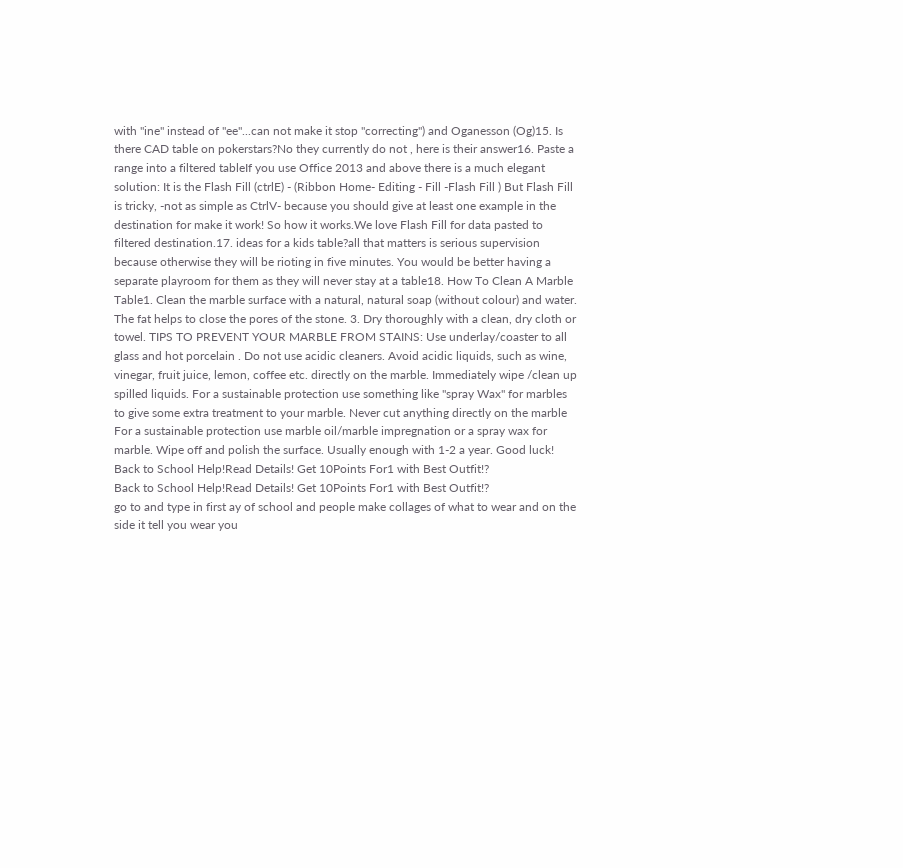with "ine" instead of "ee"...can not make it stop "correcting") and Oganesson (Og)15. Is there CAD table on pokerstars?No they currently do not , here is their answer16. Paste a range into a filtered tableIf you use Office 2013 and above there is a much elegant solution: It is the Flash Fill (ctrlE) - (Ribbon Home- Editing - Fill -Flash Fill ) But Flash Fill is tricky, -not as simple as CtrlV- because you should give at least one example in the destination for make it work! So how it works.We love Flash Fill for data pasted to filtered destination.17. ideas for a kids table?all that matters is serious supervision because otherwise they will be rioting in five minutes. You would be better having a separate playroom for them as they will never stay at a table18. How To Clean A Marble Table1. Clean the marble surface with a natural, natural soap (without colour) and water. The fat helps to close the pores of the stone. 3. Dry thoroughly with a clean, dry cloth or towel. TIPS TO PREVENT YOUR MARBLE FROM STAINS: Use underlay/coaster to all glass and hot porcelain . Do not use acidic cleaners. Avoid acidic liquids, such as wine, vinegar, fruit juice, lemon, coffee etc. directly on the marble. Immediately wipe /clean up spilled liquids. For a sustainable protection use something like "spray Wax" for marbles to give some extra treatment to your marble. Never cut anything directly on the marble For a sustainable protection use marble oil/marble impregnation or a spray wax for marble. Wipe off and polish the surface. Usually enough with 1-2 a year. Good luck!
Back to School Help!Read Details! Get 10Points For1 with Best Outfit!?
Back to School Help!Read Details! Get 10Points For1 with Best Outfit!?
go to and type in first ay of school and people make collages of what to wear and on the side it tell you wear you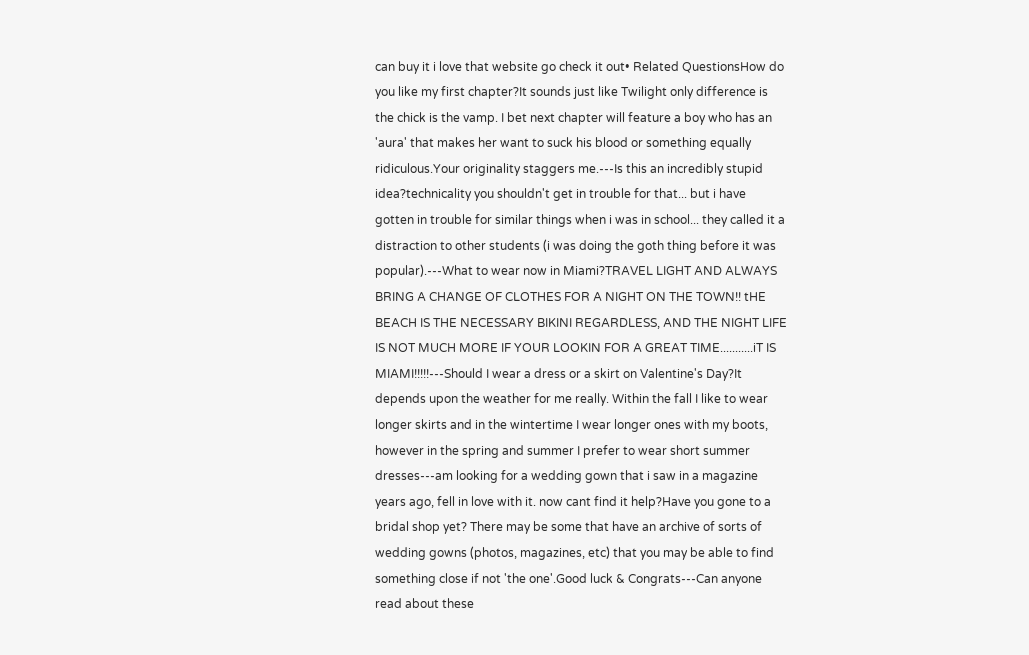can buy it i love that website go check it out• Related QuestionsHow do you like my first chapter?It sounds just like Twilight only difference is the chick is the vamp. I bet next chapter will feature a boy who has an 'aura' that makes her want to suck his blood or something equally ridiculous.Your originality staggers me.---Is this an incredibly stupid idea?technicality you shouldn't get in trouble for that... but i have gotten in trouble for similar things when i was in school... they called it a distraction to other students (i was doing the goth thing before it was popular).---What to wear now in Miami?TRAVEL LIGHT AND ALWAYS BRING A CHANGE OF CLOTHES FOR A NIGHT ON THE TOWN!! tHE BEACH IS THE NECESSARY BIKINI REGARDLESS, AND THE NIGHT LIFE IS NOT MUCH MORE IF YOUR LOOKIN FOR A GREAT TIME...........iT IS MIAMI!!!!!---Should I wear a dress or a skirt on Valentine's Day?It depends upon the weather for me really. Within the fall I like to wear longer skirts and in the wintertime I wear longer ones with my boots, however in the spring and summer I prefer to wear short summer dresses---am looking for a wedding gown that i saw in a magazine years ago, fell in love with it. now cant find it help?Have you gone to a bridal shop yet? There may be some that have an archive of sorts of wedding gowns (photos, magazines, etc) that you may be able to find something close if not 'the one'.Good luck & Congrats---Can anyone read about these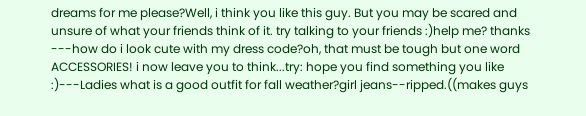dreams for me please?Well, i think you like this guy. But you may be scared and unsure of what your friends think of it. try talking to your friends :)help me? thanks ---how do i look cute with my dress code?oh, that must be tough but one word ACCESSORIES! i now leave you to think...try: hope you find something you like :)---Ladies what is a good outfit for fall weather?girl jeans--ripped.((makes guys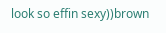look so effin sexy))brown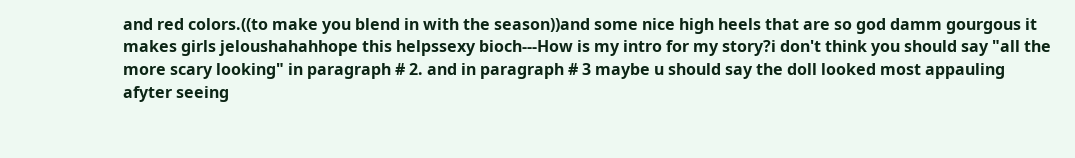and red colors.((to make you blend in with the season))and some nice high heels that are so god damm gourgous it makes girls jeloushahahhope this helpssexy bioch---How is my intro for my story?i don't think you should say "all the more scary looking" in paragraph # 2. and in paragraph # 3 maybe u should say the doll looked most appauling afyter seeing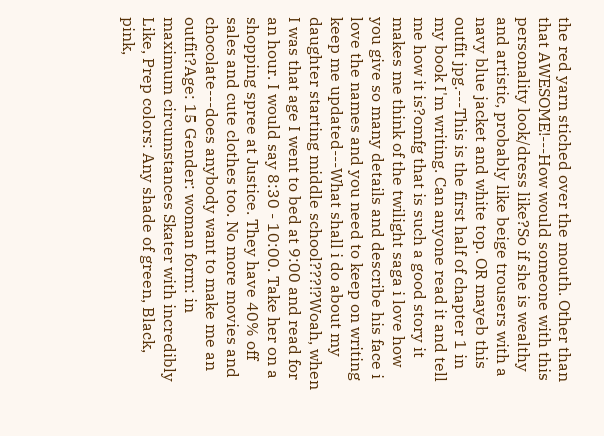the red yarn stiched over the mouth. Other than that AWESOME!---How would someone with this personality look/dress like?So if she is wealthy and artistic, probably like beige trousers with a navy blue jacket and white top. OR mayeb this outfit jpg.---This is the first half of chapter 1 in my book I'm writing. Can anyone read it and tell me how it is?omfg that is such a good story it makes me think of the twilight saga i love how you give so many details and describe his face i love the names and you need to keep on writing keep me updated---What shall i do about my daughter starting middle school???!?Woah, when I was that age I went to bed at 9:00 and read for an hour. I would say 8:30 - 10:00. Take her on a shopping spree at Justice. They have 40% off sales and cute clothes too. No more movies and chocolate---does anybody want to make me an outfit?Age: 15 Gender: woman form: in maximum circumstances Skater with incredibly Like, Prep colors: Any shade of green, Black, pink,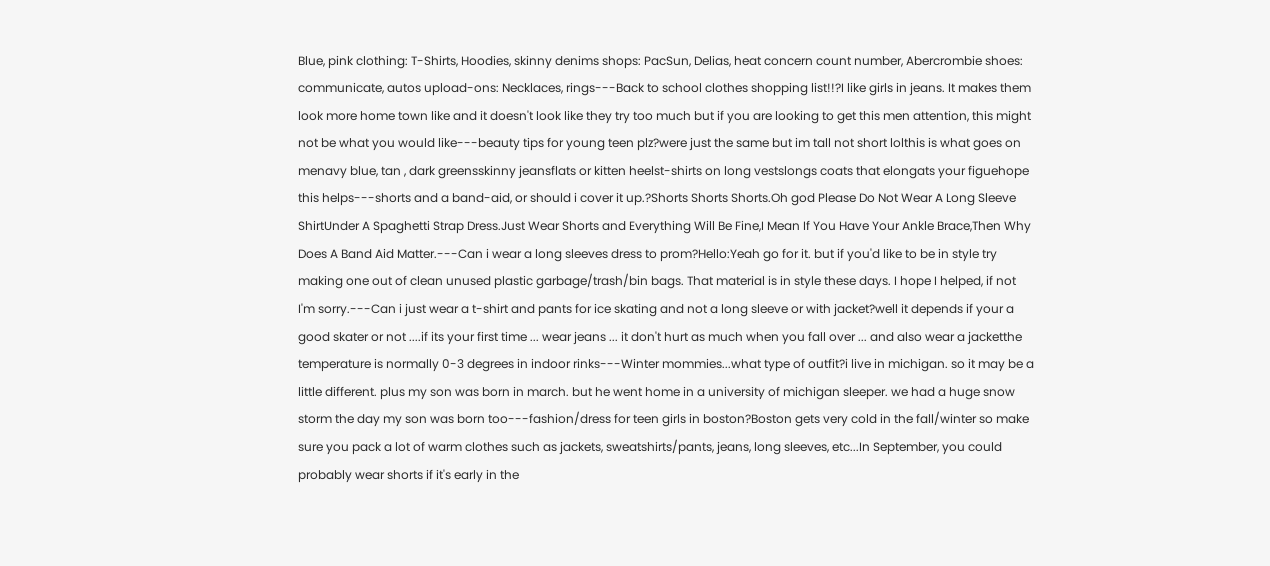Blue, pink clothing: T-Shirts, Hoodies, skinny denims shops: PacSun, Delias, heat concern count number, Abercrombie shoes: communicate, autos upload-ons: Necklaces, rings---Back to school clothes shopping list!!?I like girls in jeans. It makes them look more home town like and it doesn't look like they try too much but if you are looking to get this men attention, this might not be what you would like---beauty tips for young teen plz?were just the same but im tall not short lolthis is what goes on menavy blue, tan , dark greensskinny jeansflats or kitten heelst-shirts on long vestslongs coats that elongats your figuehope this helps---shorts and a band-aid, or should i cover it up.?Shorts Shorts Shorts.Oh god Please Do Not Wear A Long Sleeve ShirtUnder A Spaghetti Strap Dress.Just Wear Shorts and Everything Will Be Fine,I Mean If You Have Your Ankle Brace,Then Why Does A Band Aid Matter.---Can i wear a long sleeves dress to prom?Hello:Yeah go for it. but if you'd like to be in style try making one out of clean unused plastic garbage/trash/bin bags. That material is in style these days. I hope I helped, if not I'm sorry.---Can i just wear a t-shirt and pants for ice skating and not a long sleeve or with jacket?well it depends if your a good skater or not ....if its your first time ... wear jeans ... it don't hurt as much when you fall over ... and also wear a jacketthe temperature is normally 0-3 degrees in indoor rinks---Winter mommies...what type of outfit?i live in michigan. so it may be a little different. plus my son was born in march. but he went home in a university of michigan sleeper. we had a huge snow storm the day my son was born too---fashion/dress for teen girls in boston?Boston gets very cold in the fall/winter so make sure you pack a lot of warm clothes such as jackets, sweatshirts/pants, jeans, long sleeves, etc...In September, you could probably wear shorts if it's early in the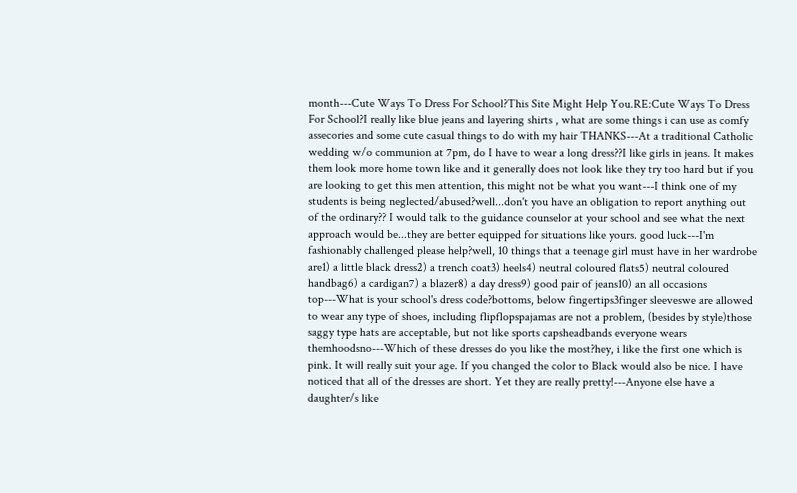month---Cute Ways To Dress For School?This Site Might Help You.RE:Cute Ways To Dress For School?I really like blue jeans and layering shirts , what are some things i can use as comfy assecories and some cute casual things to do with my hair THANKS---At a traditional Catholic wedding w/o communion at 7pm, do I have to wear a long dress??I like girls in jeans. It makes them look more home town like and it generally does not look like they try too hard but if you are looking to get this men attention, this might not be what you want---I think one of my students is being neglected/abused?well...don't you have an obligation to report anything out of the ordinary?? I would talk to the guidance counselor at your school and see what the next approach would be...they are better equipped for situations like yours. good luck---I'm fashionably challenged please help?well, 10 things that a teenage girl must have in her wardrobe are1) a little black dress2) a trench coat3) heels4) neutral coloured flats5) neutral coloured handbag6) a cardigan7) a blazer8) a day dress9) good pair of jeans10) an all occasions top---What is your school's dress code?bottoms, below fingertips3finger sleeveswe are allowed to wear any type of shoes, including flipflopspajamas are not a problem, (besides by style)those saggy type hats are acceptable, but not like sports capsheadbands everyone wears themhoodsno---Which of these dresses do you like the most?hey, i like the first one which is pink. It will really suit your age. If you changed the color to Black would also be nice. I have noticed that all of the dresses are short. Yet they are really pretty!---Anyone else have a daughter/s like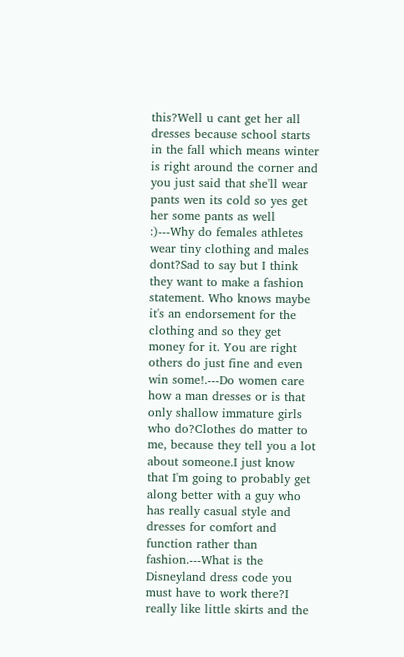this?Well u cant get her all dresses because school starts in the fall which means winter is right around the corner and you just said that she'll wear pants wen its cold so yes get her some pants as well :)---Why do females athletes wear tiny clothing and males dont?Sad to say but I think they want to make a fashion statement. Who knows maybe it's an endorsement for the clothing and so they get money for it. You are right others do just fine and even win some!.---Do women care how a man dresses or is that only shallow immature girls who do?Clothes do matter to me, because they tell you a lot about someone.I just know that I'm going to probably get along better with a guy who has really casual style and dresses for comfort and function rather than fashion.---What is the Disneyland dress code you must have to work there?I really like little skirts and the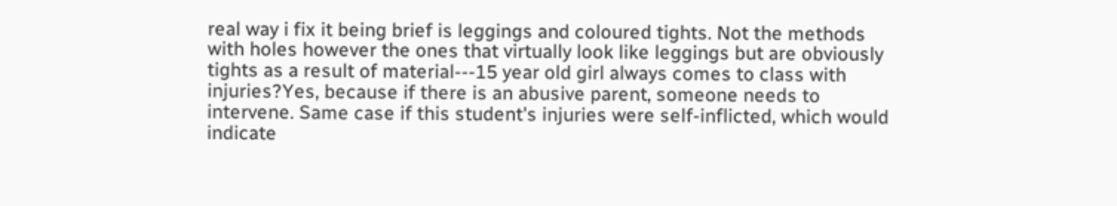real way i fix it being brief is leggings and coloured tights. Not the methods with holes however the ones that virtually look like leggings but are obviously tights as a result of material---15 year old girl always comes to class with injuries?Yes, because if there is an abusive parent, someone needs to intervene. Same case if this student's injuries were self-inflicted, which would indicate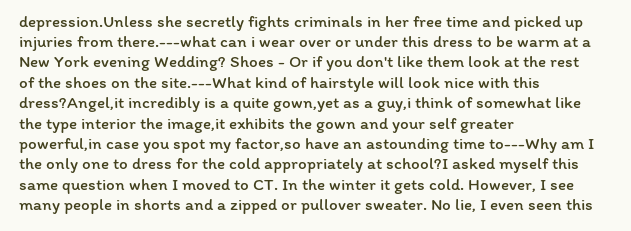depression.Unless she secretly fights criminals in her free time and picked up injuries from there.---what can i wear over or under this dress to be warm at a New York evening Wedding? Shoes - Or if you don't like them look at the rest of the shoes on the site.---What kind of hairstyle will look nice with this dress?Angel,it incredibly is a quite gown,yet as a guy,i think of somewhat like the type interior the image,it exhibits the gown and your self greater powerful,in case you spot my factor,so have an astounding time to---Why am I the only one to dress for the cold appropriately at school?I asked myself this same question when I moved to CT. In the winter it gets cold. However, I see many people in shorts and a zipped or pullover sweater. No lie, I even seen this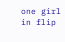one girl in flip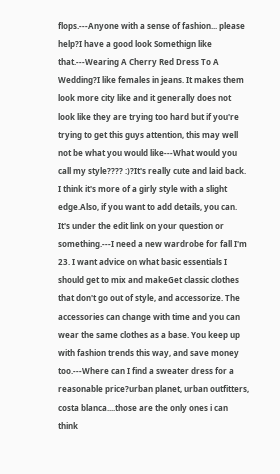flops.---Anyone with a sense of fashion... please help?I have a good look Somethign like that.---Wearing A Cherry Red Dress To A Wedding?I like females in jeans. It makes them look more city like and it generally does not look like they are trying too hard but if you're trying to get this guys attention, this may well not be what you would like---What would you call my style???? :)?It's really cute and laid back. I think it's more of a girly style with a slight edge.Also, if you want to add details, you can. It's under the edit link on your question or something.---I need a new wardrobe for fall I'm 23. I want advice on what basic essentials I should get to mix and makeGet classic clothes that don't go out of style, and accessorize. The accessories can change with time and you can wear the same clothes as a base. You keep up with fashion trends this way, and save money too.---Where can I find a sweater dress for a reasonable price?urban planet, urban outfitters, costa blanca....those are the only ones i can think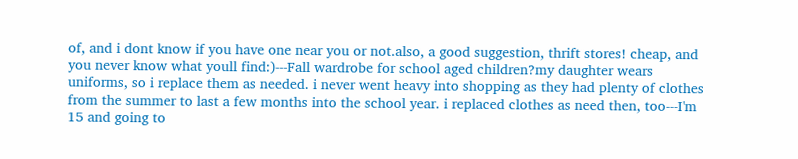of, and i dont know if you have one near you or not.also, a good suggestion, thrift stores! cheap, and you never know what youll find:)---Fall wardrobe for school aged children?my daughter wears uniforms, so i replace them as needed. i never went heavy into shopping as they had plenty of clothes from the summer to last a few months into the school year. i replaced clothes as need then, too---I'm 15 and going to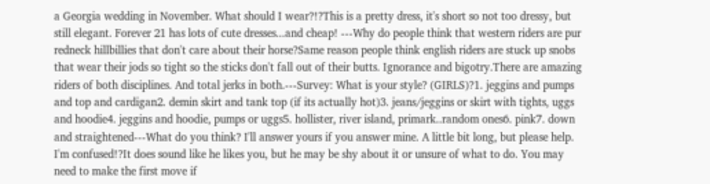a Georgia wedding in November. What should I wear?!?This is a pretty dress, it's short so not too dressy, but still elegant. Forever 21 has lots of cute dresses...and cheap! ---Why do people think that western riders are pur redneck hillbillies that don't care about their horse?Same reason people think english riders are stuck up snobs that wear their jods so tight so the sticks don't fall out of their butts. Ignorance and bigotry.There are amazing riders of both disciplines. And total jerks in both.---Survey: What is your style? (GIRLS)?1. jeggins and pumps and top and cardigan2. demin skirt and tank top (if its actually hot)3. jeans/jeggins or skirt with tights, uggs and hoodie4. jeggins and hoodie, pumps or uggs5. hollister, river island, primark..random ones6. pink7. down and straightened---What do you think? I'll answer yours if you answer mine. A little bit long, but please help. I'm confused!?It does sound like he likes you, but he may be shy about it or unsure of what to do. You may need to make the first move if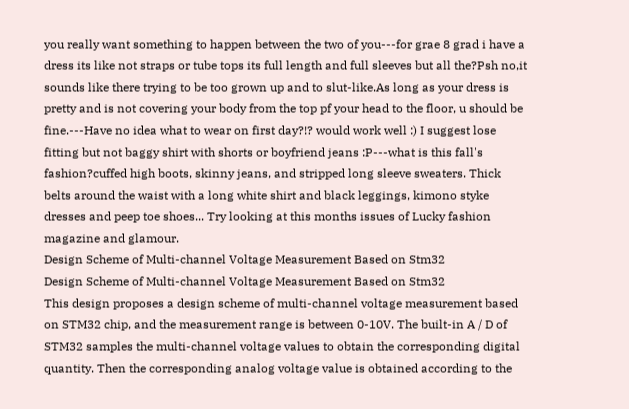you really want something to happen between the two of you---for grae 8 grad i have a dress its like not straps or tube tops its full length and full sleeves but all the?Psh no,it sounds like there trying to be too grown up and to slut-like.As long as your dress is pretty and is not covering your body from the top pf your head to the floor, u should be fine.---Have no idea what to wear on first day?!? would work well :) I suggest lose fitting but not baggy shirt with shorts or boyfriend jeans :P---what is this fall's fashion?cuffed high boots, skinny jeans, and stripped long sleeve sweaters. Thick belts around the waist with a long white shirt and black leggings, kimono styke dresses and peep toe shoes... Try looking at this months issues of Lucky fashion magazine and glamour.
Design Scheme of Multi-channel Voltage Measurement Based on Stm32
Design Scheme of Multi-channel Voltage Measurement Based on Stm32
This design proposes a design scheme of multi-channel voltage measurement based on STM32 chip, and the measurement range is between 0-10V. The built-in A / D of STM32 samples the multi-channel voltage values to obtain the corresponding digital quantity. Then the corresponding analog voltage value is obtained according to the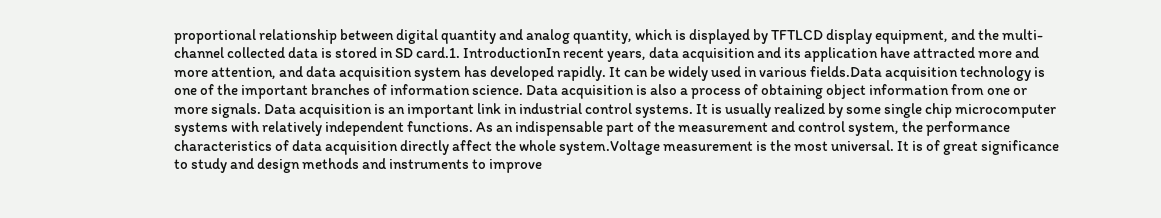proportional relationship between digital quantity and analog quantity, which is displayed by TFTLCD display equipment, and the multi-channel collected data is stored in SD card.1. IntroductionIn recent years, data acquisition and its application have attracted more and more attention, and data acquisition system has developed rapidly. It can be widely used in various fields.Data acquisition technology is one of the important branches of information science. Data acquisition is also a process of obtaining object information from one or more signals. Data acquisition is an important link in industrial control systems. It is usually realized by some single chip microcomputer systems with relatively independent functions. As an indispensable part of the measurement and control system, the performance characteristics of data acquisition directly affect the whole system.Voltage measurement is the most universal. It is of great significance to study and design methods and instruments to improve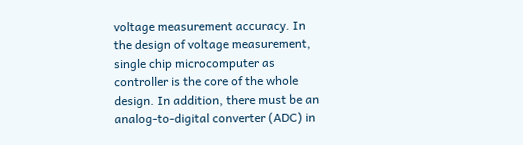voltage measurement accuracy. In the design of voltage measurement, single chip microcomputer as controller is the core of the whole design. In addition, there must be an analog-to-digital converter (ADC) in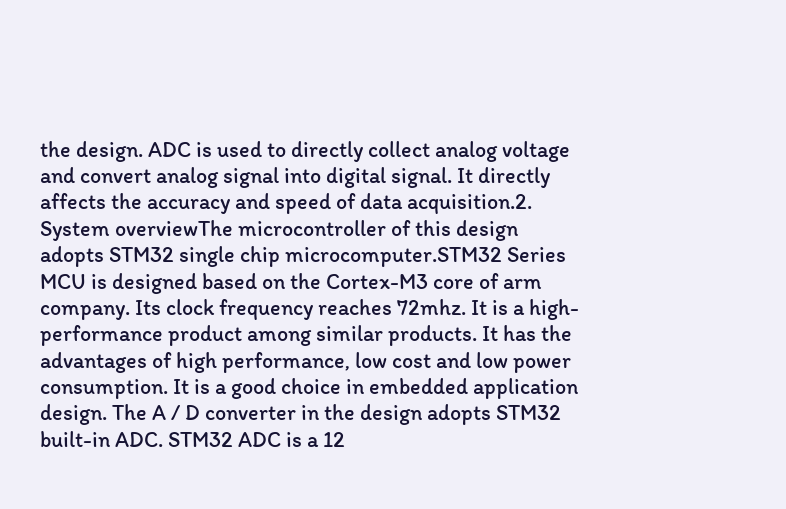the design. ADC is used to directly collect analog voltage and convert analog signal into digital signal. It directly affects the accuracy and speed of data acquisition.2. System overviewThe microcontroller of this design adopts STM32 single chip microcomputer.STM32 Series MCU is designed based on the Cortex-M3 core of arm company. Its clock frequency reaches 72mhz. It is a high-performance product among similar products. It has the advantages of high performance, low cost and low power consumption. It is a good choice in embedded application design. The A / D converter in the design adopts STM32 built-in ADC. STM32 ADC is a 12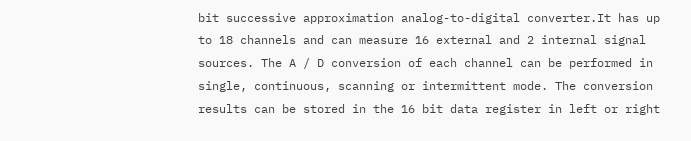bit successive approximation analog-to-digital converter.It has up to 18 channels and can measure 16 external and 2 internal signal sources. The A / D conversion of each channel can be performed in single, continuous, scanning or intermittent mode. The conversion results can be stored in the 16 bit data register in left or right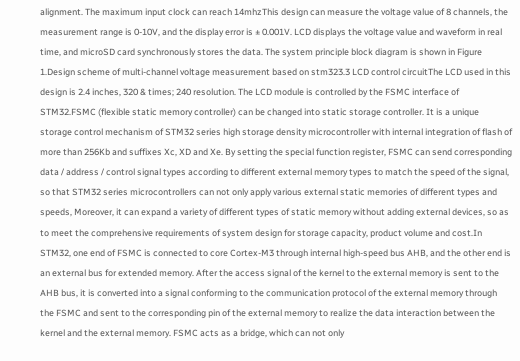alignment. The maximum input clock can reach 14mhzThis design can measure the voltage value of 8 channels, the measurement range is 0-10V, and the display error is ± 0.001V. LCD displays the voltage value and waveform in real time, and microSD card synchronously stores the data. The system principle block diagram is shown in Figure 1.Design scheme of multi-channel voltage measurement based on stm323.3 LCD control circuitThe LCD used in this design is 2.4 inches, 320 & times; 240 resolution. The LCD module is controlled by the FSMC interface of STM32.FSMC (flexible static memory controller) can be changed into static storage controller. It is a unique storage control mechanism of STM32 series high storage density microcontroller with internal integration of flash of more than 256Kb and suffixes Xc, XD and Xe. By setting the special function register, FSMC can send corresponding data / address / control signal types according to different external memory types to match the speed of the signal, so that STM32 series microcontrollers can not only apply various external static memories of different types and speeds, Moreover, it can expand a variety of different types of static memory without adding external devices, so as to meet the comprehensive requirements of system design for storage capacity, product volume and cost.In STM32, one end of FSMC is connected to core Cortex-M3 through internal high-speed bus AHB, and the other end is an external bus for extended memory. After the access signal of the kernel to the external memory is sent to the AHB bus, it is converted into a signal conforming to the communication protocol of the external memory through the FSMC and sent to the corresponding pin of the external memory to realize the data interaction between the kernel and the external memory. FSMC acts as a bridge, which can not only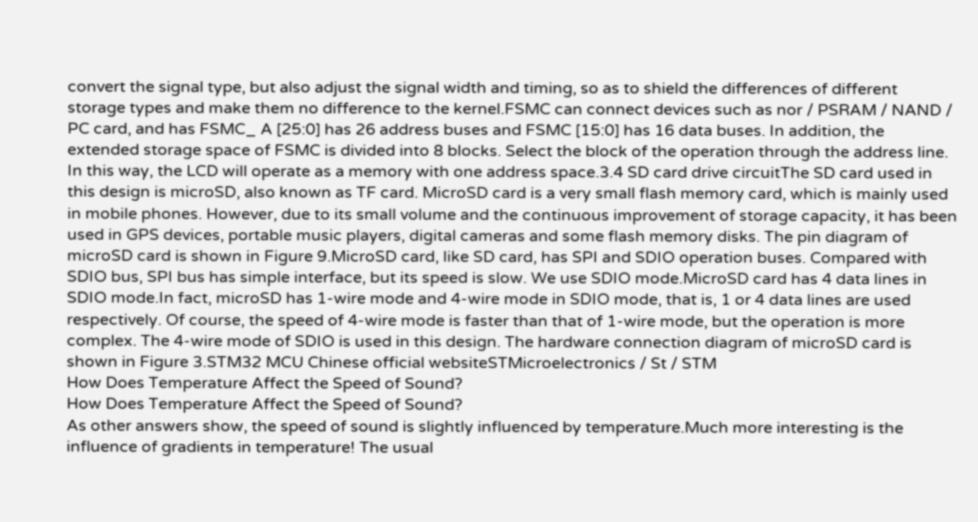convert the signal type, but also adjust the signal width and timing, so as to shield the differences of different storage types and make them no difference to the kernel.FSMC can connect devices such as nor / PSRAM / NAND / PC card, and has FSMC_ A [25:0] has 26 address buses and FSMC [15:0] has 16 data buses. In addition, the extended storage space of FSMC is divided into 8 blocks. Select the block of the operation through the address line. In this way, the LCD will operate as a memory with one address space.3.4 SD card drive circuitThe SD card used in this design is microSD, also known as TF card. MicroSD card is a very small flash memory card, which is mainly used in mobile phones. However, due to its small volume and the continuous improvement of storage capacity, it has been used in GPS devices, portable music players, digital cameras and some flash memory disks. The pin diagram of microSD card is shown in Figure 9.MicroSD card, like SD card, has SPI and SDIO operation buses. Compared with SDIO bus, SPI bus has simple interface, but its speed is slow. We use SDIO mode.MicroSD card has 4 data lines in SDIO mode.In fact, microSD has 1-wire mode and 4-wire mode in SDIO mode, that is, 1 or 4 data lines are used respectively. Of course, the speed of 4-wire mode is faster than that of 1-wire mode, but the operation is more complex. The 4-wire mode of SDIO is used in this design. The hardware connection diagram of microSD card is shown in Figure 3.STM32 MCU Chinese official websiteSTMicroelectronics / St / STM
How Does Temperature Affect the Speed of Sound?
How Does Temperature Affect the Speed of Sound?
As other answers show, the speed of sound is slightly influenced by temperature.Much more interesting is the influence of gradients in temperature! The usual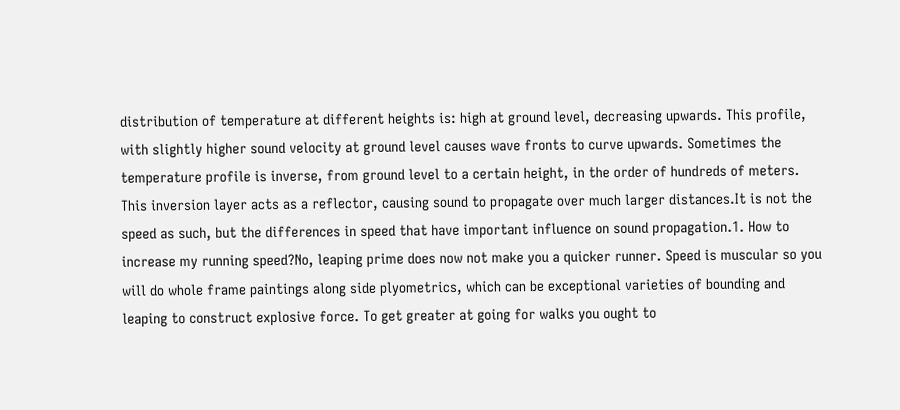distribution of temperature at different heights is: high at ground level, decreasing upwards. This profile, with slightly higher sound velocity at ground level causes wave fronts to curve upwards. Sometimes the temperature profile is inverse, from ground level to a certain height, in the order of hundreds of meters. This inversion layer acts as a reflector, causing sound to propagate over much larger distances.It is not the speed as such, but the differences in speed that have important influence on sound propagation.1. How to increase my running speed?No, leaping prime does now not make you a quicker runner. Speed is muscular so you will do whole frame paintings along side plyometrics, which can be exceptional varieties of bounding and leaping to construct explosive force. To get greater at going for walks you ought to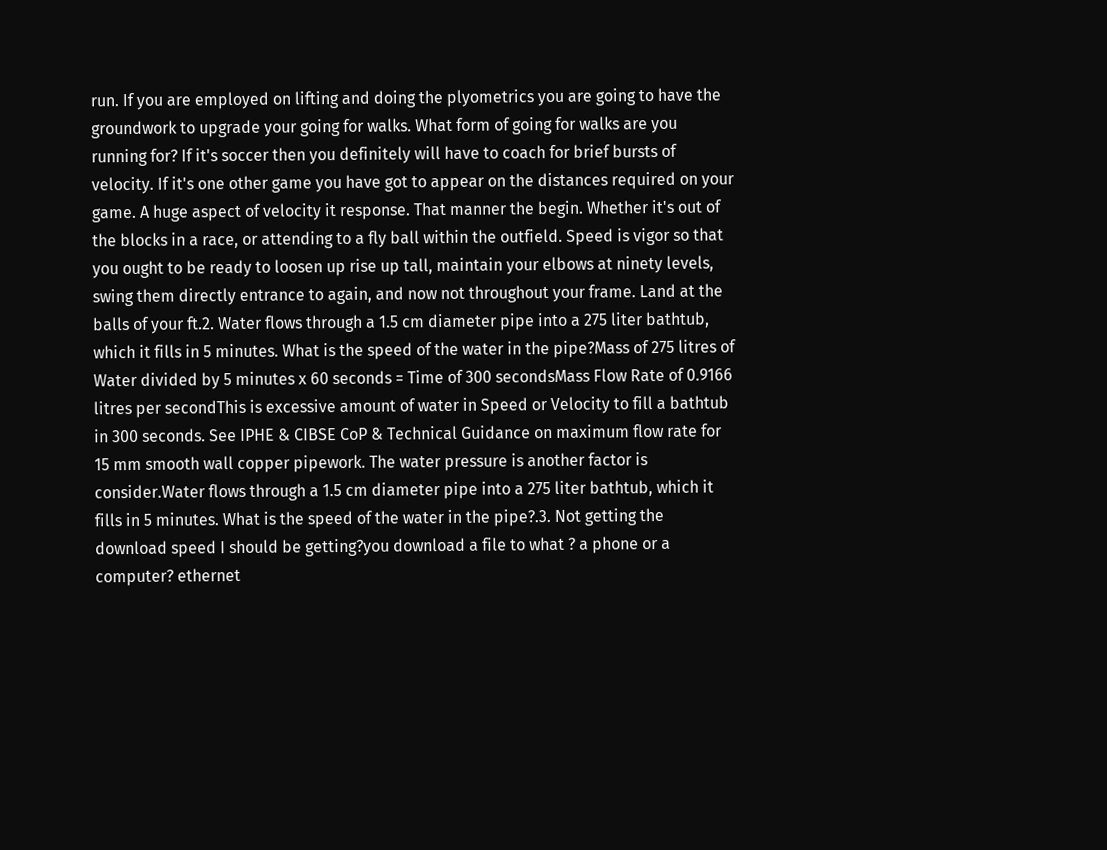run. If you are employed on lifting and doing the plyometrics you are going to have the groundwork to upgrade your going for walks. What form of going for walks are you running for? If it's soccer then you definitely will have to coach for brief bursts of velocity. If it's one other game you have got to appear on the distances required on your game. A huge aspect of velocity it response. That manner the begin. Whether it's out of the blocks in a race, or attending to a fly ball within the outfield. Speed is vigor so that you ought to be ready to loosen up rise up tall, maintain your elbows at ninety levels, swing them directly entrance to again, and now not throughout your frame. Land at the balls of your ft.2. Water flows through a 1.5 cm diameter pipe into a 275 liter bathtub, which it fills in 5 minutes. What is the speed of the water in the pipe?Mass of 275 litres of Water divided by 5 minutes x 60 seconds = Time of 300 secondsMass Flow Rate of 0.9166 litres per secondThis is excessive amount of water in Speed or Velocity to fill a bathtub in 300 seconds. See IPHE & CIBSE CoP & Technical Guidance on maximum flow rate for 15 mm smooth wall copper pipework. The water pressure is another factor is consider.Water flows through a 1.5 cm diameter pipe into a 275 liter bathtub, which it fills in 5 minutes. What is the speed of the water in the pipe?.3. Not getting the download speed I should be getting?you download a file to what ? a phone or a computer? ethernet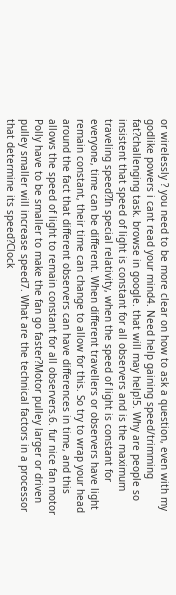or wirelessly ? you need to be more clear on how to ask a question, even with my godlike powers i cant read your mind4. Need help gaining speed/trimming fat?challenging task. browse in google. that will may help!5. Why are people so insistent that speed of light is constant for all observers and is the maximum traveling speed?In special relativity, when the speed of light is constant for everyone, time can be different. When different travellers or observers have light remain constant, their time can change to allow for this. So try to wrap your head around the fact that different observers can have differences in time, and this allows the speed of light to remain constant for all observers.6. fur nice fan motor Polly have to be smaller to make the fan go faster?Motor pulley larger or driven pulley smaller will increase speed7. What are the technical factors in a processor that determine its speed?Clock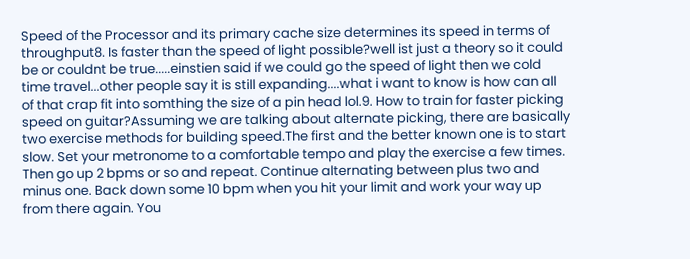Speed of the Processor and its primary cache size determines its speed in terms of throughput8. Is faster than the speed of light possible?well ist just a theory so it could be or couldnt be true.....einstien said if we could go the speed of light then we cold time travel...other people say it is still expanding....what i want to know is how can all of that crap fit into somthing the size of a pin head lol.9. How to train for faster picking speed on guitar?Assuming we are talking about alternate picking, there are basically two exercise methods for building speed.The first and the better known one is to start slow. Set your metronome to a comfortable tempo and play the exercise a few times. Then go up 2 bpms or so and repeat. Continue alternating between plus two and minus one. Back down some 10 bpm when you hit your limit and work your way up from there again. You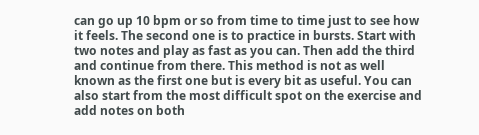can go up 10 bpm or so from time to time just to see how it feels. The second one is to practice in bursts. Start with two notes and play as fast as you can. Then add the third and continue from there. This method is not as well known as the first one but is every bit as useful. You can also start from the most difficult spot on the exercise and add notes on both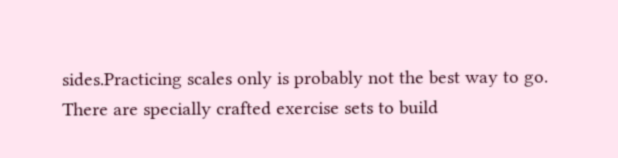sides.Practicing scales only is probably not the best way to go. There are specially crafted exercise sets to build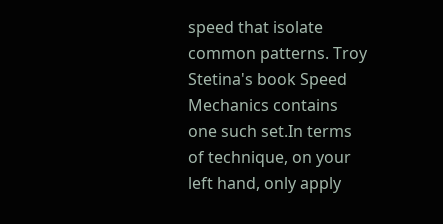speed that isolate common patterns. Troy Stetina's book Speed Mechanics contains one such set.In terms of technique, on your left hand, only apply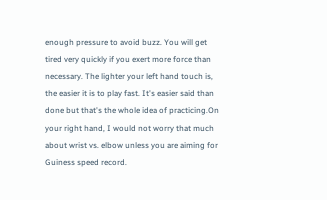enough pressure to avoid buzz. You will get tired very quickly if you exert more force than necessary. The lighter your left hand touch is, the easier it is to play fast. It's easier said than done but that's the whole idea of practicing.On your right hand, I would not worry that much about wrist vs. elbow unless you are aiming for Guiness speed record.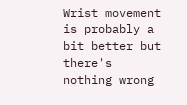Wrist movement is probably a bit better but there's nothing wrong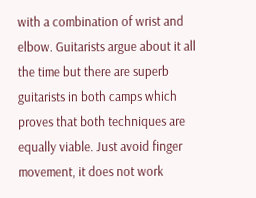with a combination of wrist and elbow. Guitarists argue about it all the time but there are superb guitarists in both camps which proves that both techniques are equally viable. Just avoid finger movement, it does not work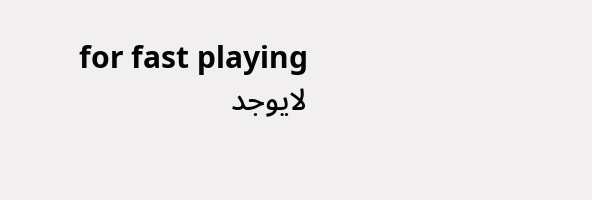for fast playing
لايوجد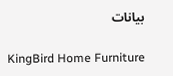بيانات

KingBird Home Furniture